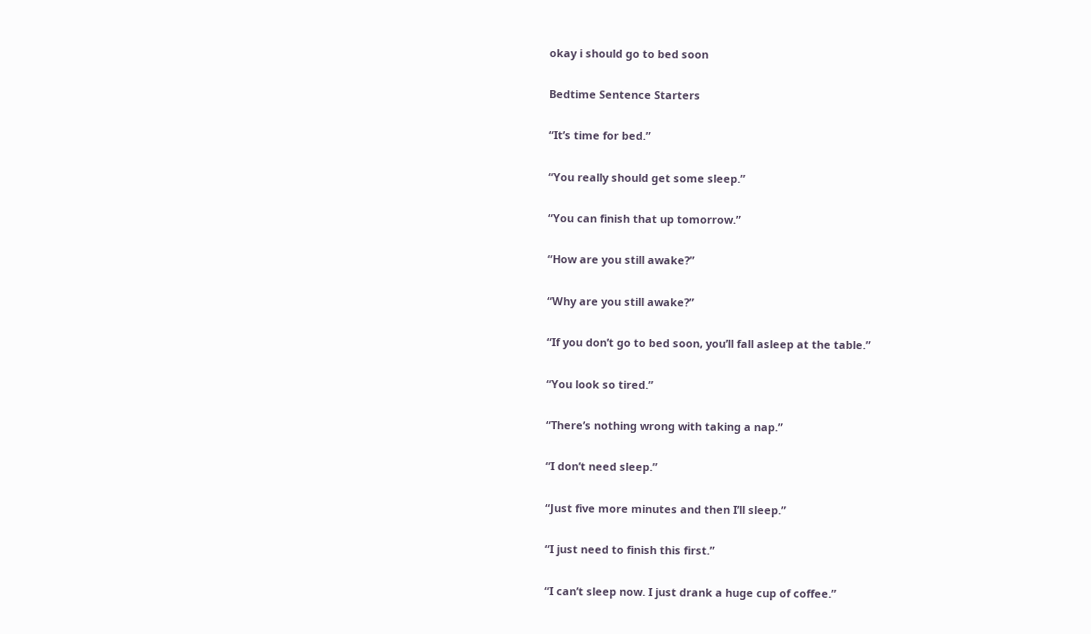okay i should go to bed soon

Bedtime Sentence Starters

“It’s time for bed.”

“You really should get some sleep.”

“You can finish that up tomorrow.”

“How are you still awake?”

“Why are you still awake?”

“If you don’t go to bed soon, you’ll fall asleep at the table.”

“You look so tired.”

“There’s nothing wrong with taking a nap.”

“I don’t need sleep.”

“Just five more minutes and then I’ll sleep.”

“I just need to finish this first.”

“I can’t sleep now. I just drank a huge cup of coffee.”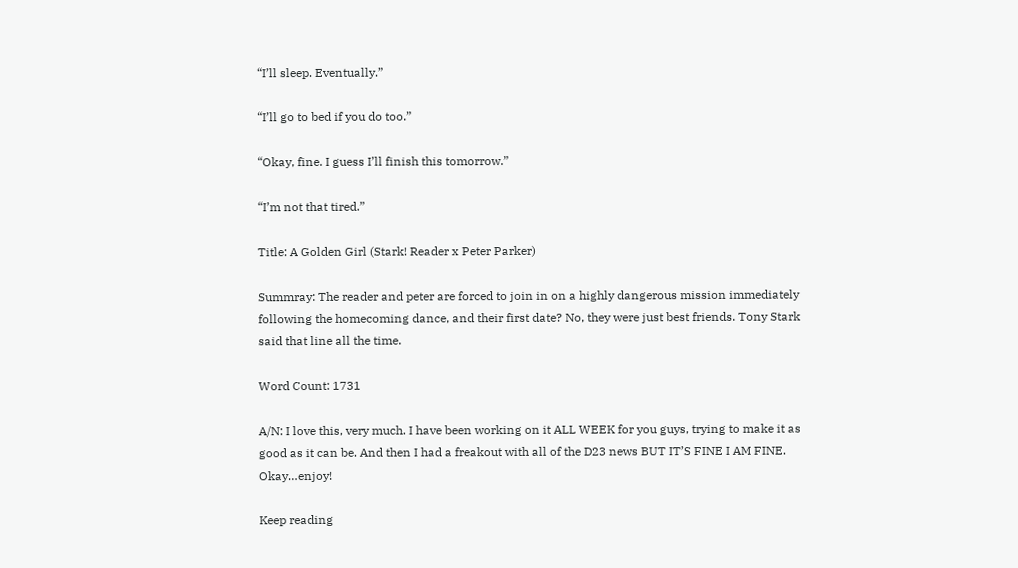“I’ll sleep. Eventually.”

“I’ll go to bed if you do too.”

“Okay, fine. I guess I’ll finish this tomorrow.”

“I’m not that tired.”

Title: A Golden Girl (Stark! Reader x Peter Parker)

Summray: The reader and peter are forced to join in on a highly dangerous mission immediately following the homecoming dance, and their first date? No, they were just best friends. Tony Stark said that line all the time.

Word Count: 1731

A/N: I love this, very much. I have been working on it ALL WEEK for you guys, trying to make it as good as it can be. And then I had a freakout with all of the D23 news BUT IT’S FINE I AM FINE. Okay…enjoy!

Keep reading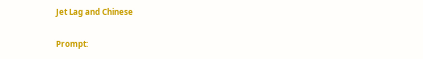Jet Lag and Chinese

Prompt: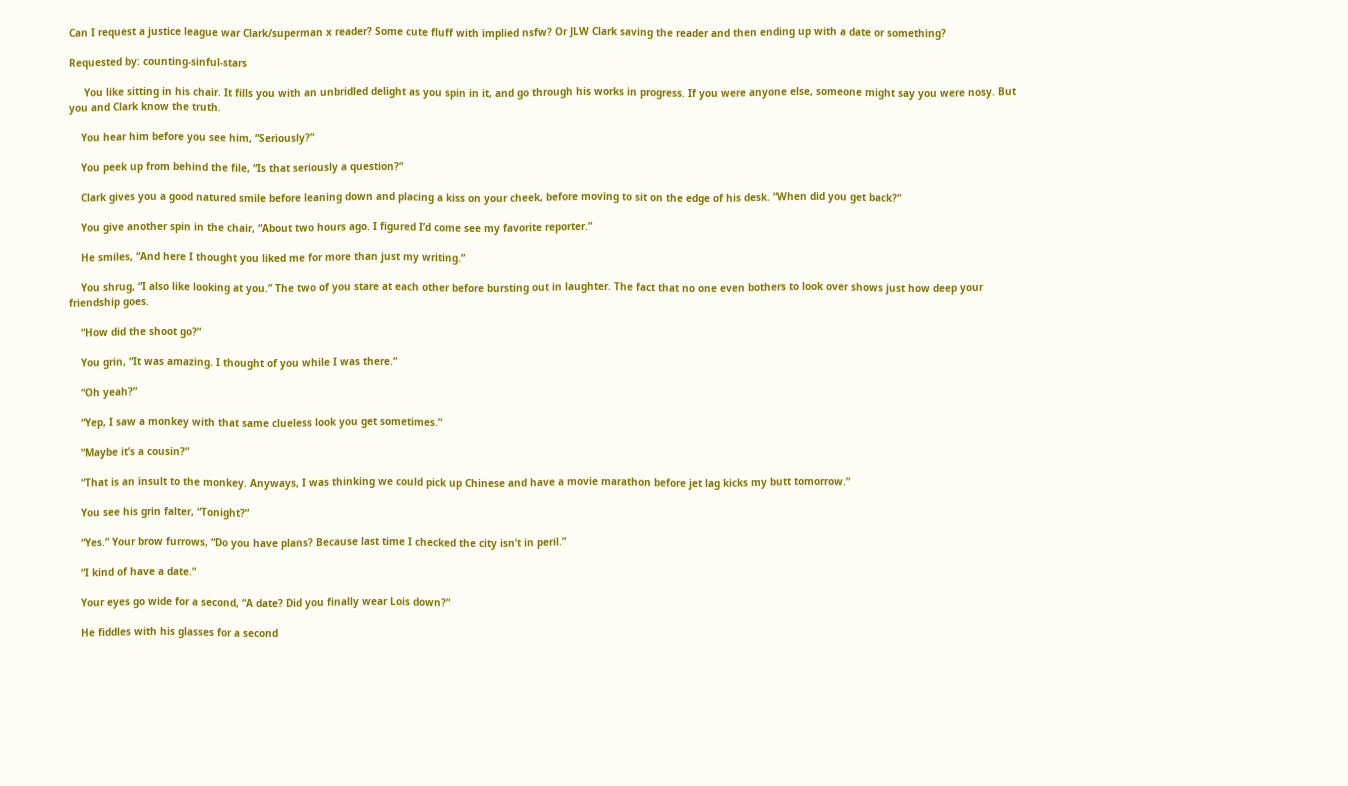Can I request a justice league war Clark/superman x reader? Some cute fluff with implied nsfw? Or JLW Clark saving the reader and then ending up with a date or something?

Requested by: counting-sinful-stars

     You like sitting in his chair. It fills you with an unbridled delight as you spin in it, and go through his works in progress. If you were anyone else, someone might say you were nosy. But you and Clark know the truth.

    You hear him before you see him, “Seriously?”

    You peek up from behind the file, “Is that seriously a question?”

    Clark gives you a good natured smile before leaning down and placing a kiss on your cheek, before moving to sit on the edge of his desk. “When did you get back?”

    You give another spin in the chair, “About two hours ago. I figured I’d come see my favorite reporter.”

    He smiles, “And here I thought you liked me for more than just my writing.”

    You shrug, “I also like looking at you.” The two of you stare at each other before bursting out in laughter. The fact that no one even bothers to look over shows just how deep your friendship goes.

    “How did the shoot go?”

    You grin, “It was amazing. I thought of you while I was there.”

    “Oh yeah?”

    “Yep, I saw a monkey with that same clueless look you get sometimes.”

    “Maybe it’s a cousin?”

    “That is an insult to the monkey. Anyways, I was thinking we could pick up Chinese and have a movie marathon before jet lag kicks my butt tomorrow.”

    You see his grin falter, “Tonight?”

    “Yes.” Your brow furrows, “Do you have plans? Because last time I checked the city isn’t in peril.”

    “I kind of have a date.”

    Your eyes go wide for a second, “A date? Did you finally wear Lois down?”

    He fiddles with his glasses for a second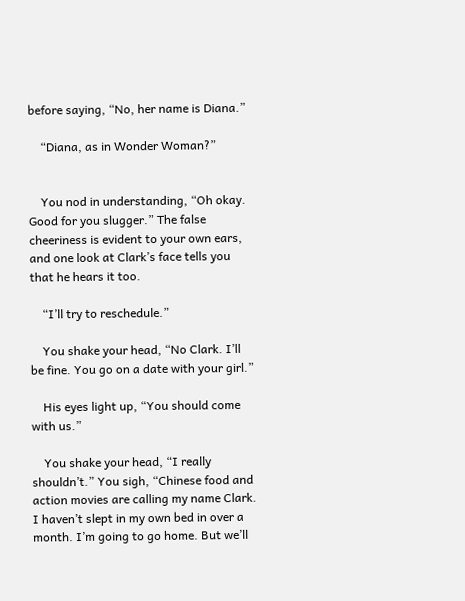before saying, “No, her name is Diana.”

    “Diana, as in Wonder Woman?”


    You nod in understanding, “Oh okay. Good for you slugger.” The false cheeriness is evident to your own ears, and one look at Clark’s face tells you that he hears it too.

    “I’ll try to reschedule.”

    You shake your head, “No Clark. I’ll be fine. You go on a date with your girl.”

    His eyes light up, “You should come with us.”

    You shake your head, “I really shouldn’t.” You sigh, “Chinese food and action movies are calling my name Clark. I haven’t slept in my own bed in over a month. I’m going to go home. But we’ll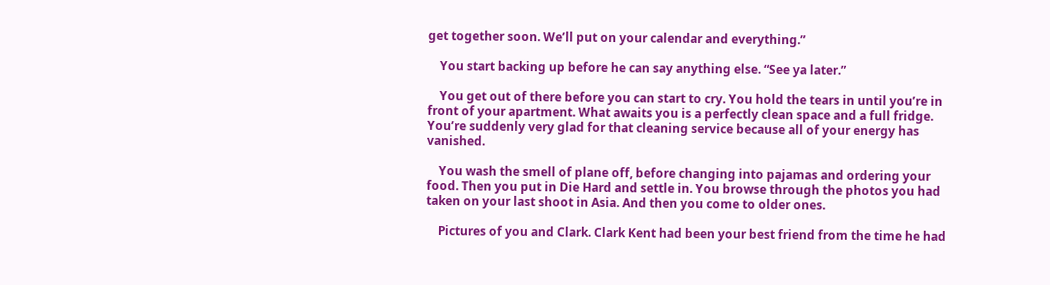get together soon. We’ll put on your calendar and everything.”

    You start backing up before he can say anything else. “See ya later.”

    You get out of there before you can start to cry. You hold the tears in until you’re in front of your apartment. What awaits you is a perfectly clean space and a full fridge. You’re suddenly very glad for that cleaning service because all of your energy has vanished.

    You wash the smell of plane off, before changing into pajamas and ordering your food. Then you put in Die Hard and settle in. You browse through the photos you had taken on your last shoot in Asia. And then you come to older ones.

    Pictures of you and Clark. Clark Kent had been your best friend from the time he had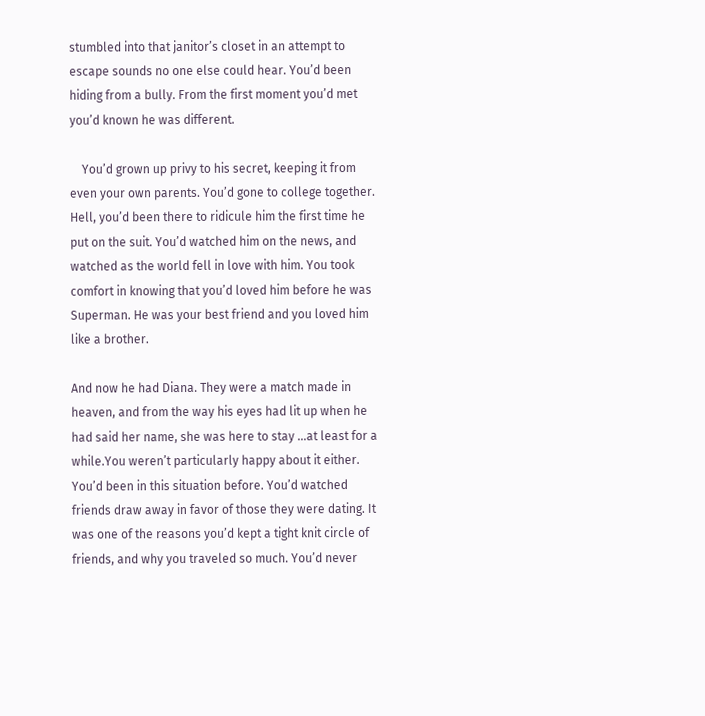stumbled into that janitor’s closet in an attempt to escape sounds no one else could hear. You’d been hiding from a bully. From the first moment you’d met you’d known he was different.

    You’d grown up privy to his secret, keeping it from even your own parents. You’d gone to college together. Hell, you’d been there to ridicule him the first time he put on the suit. You’d watched him on the news, and watched as the world fell in love with him. You took comfort in knowing that you’d loved him before he was Superman. He was your best friend and you loved him like a brother.

And now he had Diana. They were a match made in heaven, and from the way his eyes had lit up when he had said her name, she was here to stay …at least for a while.You weren’t particularly happy about it either. You’d been in this situation before. You’d watched friends draw away in favor of those they were dating. It was one of the reasons you’d kept a tight knit circle of friends, and why you traveled so much. You’d never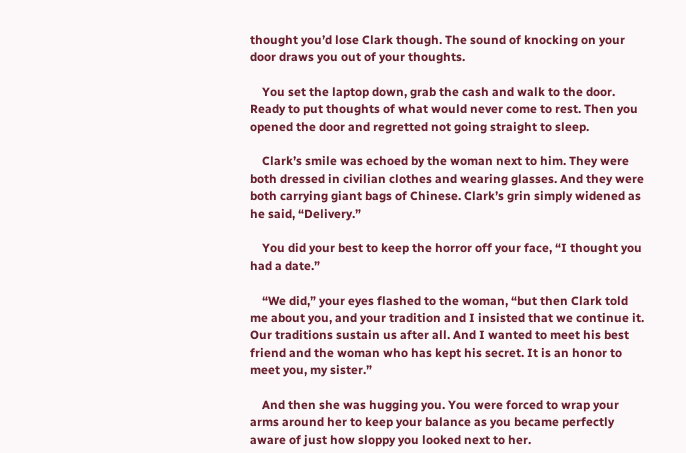thought you’d lose Clark though. The sound of knocking on your door draws you out of your thoughts.

    You set the laptop down, grab the cash and walk to the door. Ready to put thoughts of what would never come to rest. Then you opened the door and regretted not going straight to sleep.

    Clark’s smile was echoed by the woman next to him. They were both dressed in civilian clothes and wearing glasses. And they were both carrying giant bags of Chinese. Clark’s grin simply widened as he said, “Delivery.”

    You did your best to keep the horror off your face, “I thought you had a date.”

    “We did,” your eyes flashed to the woman, “but then Clark told me about you, and your tradition and I insisted that we continue it. Our traditions sustain us after all. And I wanted to meet his best friend and the woman who has kept his secret. It is an honor to meet you, my sister.”

    And then she was hugging you. You were forced to wrap your arms around her to keep your balance as you became perfectly aware of just how sloppy you looked next to her.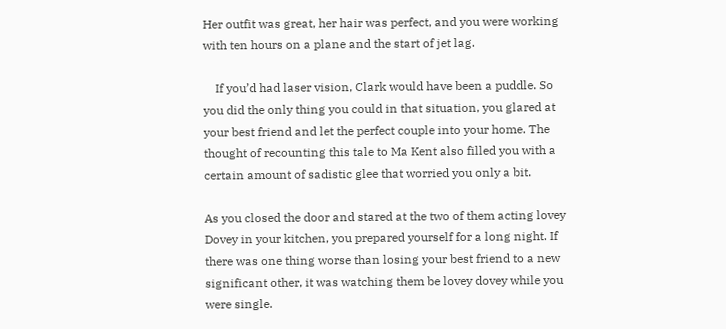Her outfit was great, her hair was perfect, and you were working with ten hours on a plane and the start of jet lag.

    If you’d had laser vision, Clark would have been a puddle. So you did the only thing you could in that situation, you glared at your best friend and let the perfect couple into your home. The thought of recounting this tale to Ma Kent also filled you with a certain amount of sadistic glee that worried you only a bit.

As you closed the door and stared at the two of them acting lovey Dovey in your kitchen, you prepared yourself for a long night. If there was one thing worse than losing your best friend to a new significant other, it was watching them be lovey dovey while you were single.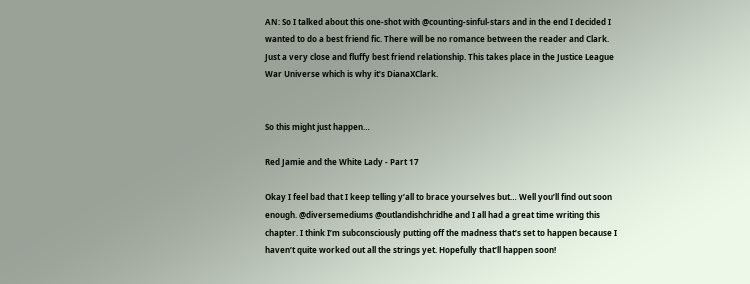AN: So I talked about this one-shot with @counting-sinful-stars and in the end I decided I wanted to do a best friend fic. There will be no romance between the reader and Clark. Just a very close and fluffy best friend relationship. This takes place in the Justice League War Universe which is why it’s DianaXClark.


So this might just happen…

Red Jamie and the White Lady - Part 17

Okay I feel bad that I keep telling y’all to brace yourselves but… Well you’ll find out soon enough. @diversemediums @outlandishchridhe and I all had a great time writing this chapter. I think I’m subconsciously putting off the madness that’s set to happen because I haven’t quite worked out all the strings yet. Hopefully that’ll happen soon!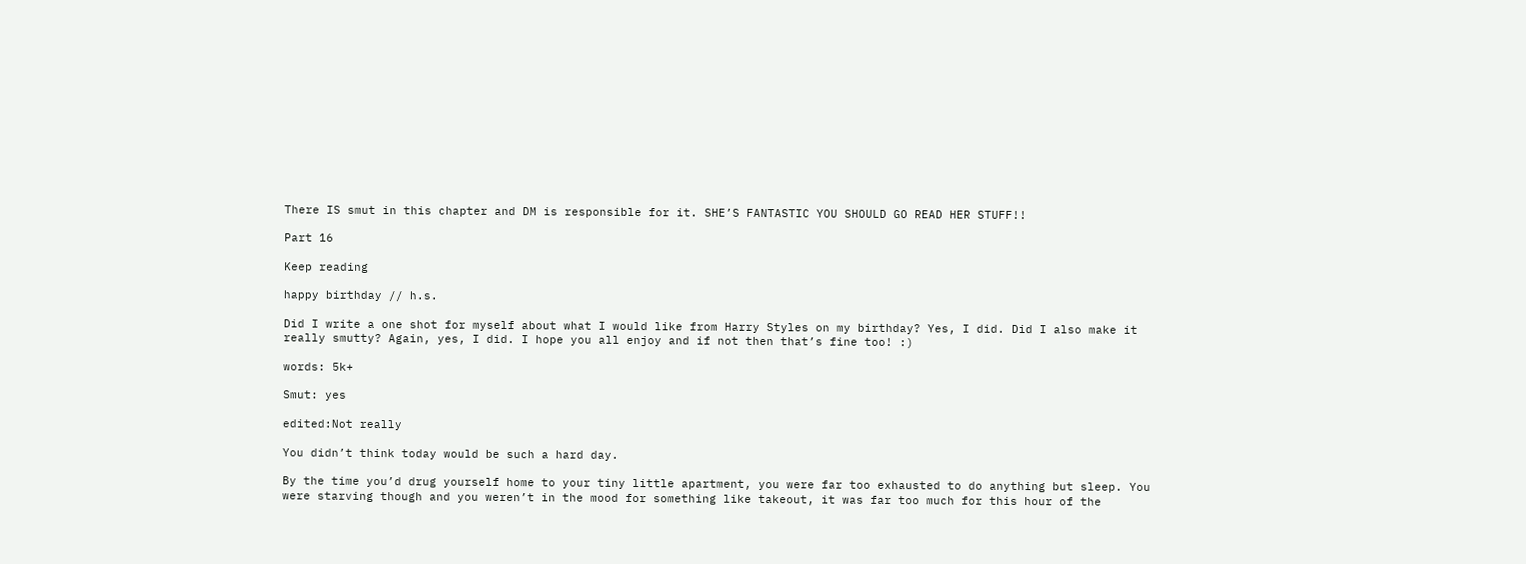There IS smut in this chapter and DM is responsible for it. SHE’S FANTASTIC YOU SHOULD GO READ HER STUFF!!

Part 16

Keep reading

happy birthday // h.s.

Did I write a one shot for myself about what I would like from Harry Styles on my birthday? Yes, I did. Did I also make it really smutty? Again, yes, I did. I hope you all enjoy and if not then that’s fine too! :)

words: 5k+

Smut: yes

edited:Not really

You didn’t think today would be such a hard day.

By the time you’d drug yourself home to your tiny little apartment, you were far too exhausted to do anything but sleep. You were starving though and you weren’t in the mood for something like takeout, it was far too much for this hour of the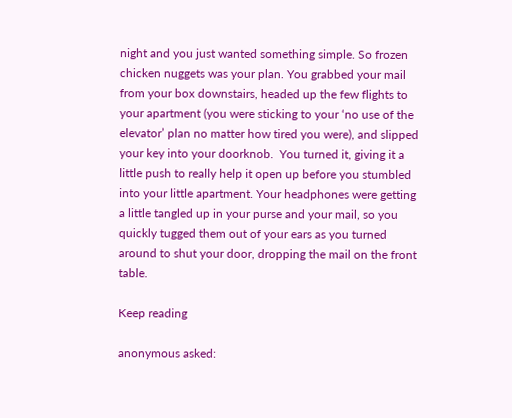night and you just wanted something simple. So frozen chicken nuggets was your plan. You grabbed your mail from your box downstairs, headed up the few flights to your apartment (you were sticking to your ‘no use of the elevator’ plan no matter how tired you were), and slipped your key into your doorknob.  You turned it, giving it a little push to really help it open up before you stumbled into your little apartment. Your headphones were getting a little tangled up in your purse and your mail, so you quickly tugged them out of your ears as you turned around to shut your door, dropping the mail on the front table.

Keep reading

anonymous asked: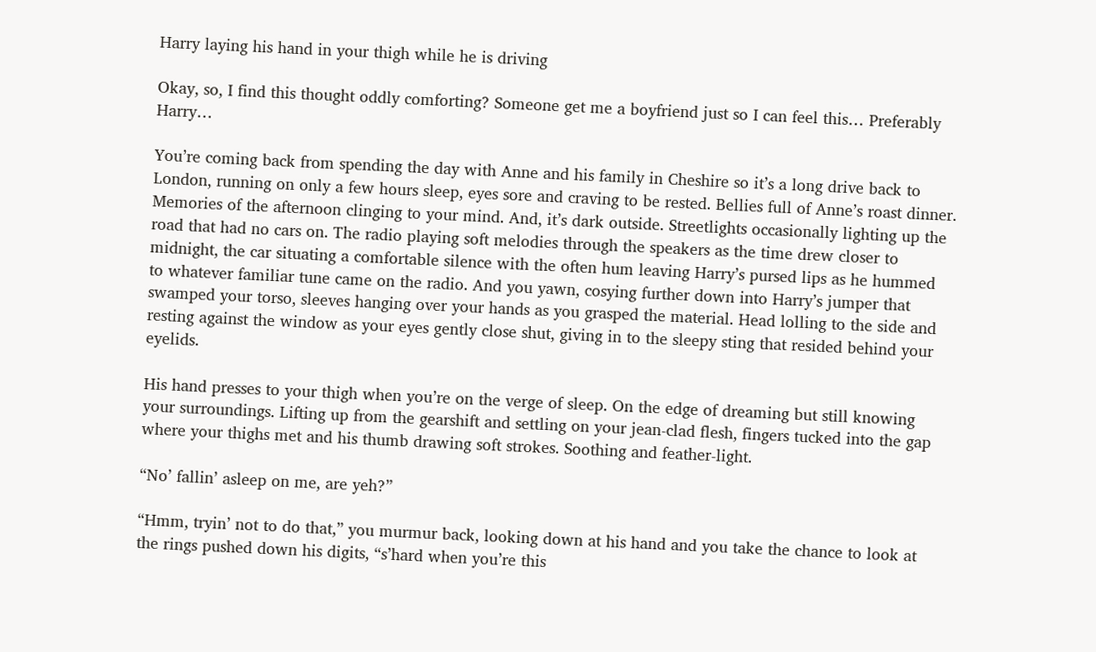Harry laying his hand in your thigh while he is driving

Okay, so, I find this thought oddly comforting? Someone get me a boyfriend just so I can feel this… Preferably Harry…

You’re coming back from spending the day with Anne and his family in Cheshire so it’s a long drive back to London, running on only a few hours sleep, eyes sore and craving to be rested. Bellies full of Anne’s roast dinner. Memories of the afternoon clinging to your mind. And, it’s dark outside. Streetlights occasionally lighting up the road that had no cars on. The radio playing soft melodies through the speakers as the time drew closer to midnight, the car situating a comfortable silence with the often hum leaving Harry’s pursed lips as he hummed to whatever familiar tune came on the radio. And you yawn, cosying further down into Harry’s jumper that swamped your torso, sleeves hanging over your hands as you grasped the material. Head lolling to the side and resting against the window as your eyes gently close shut, giving in to the sleepy sting that resided behind your eyelids.

His hand presses to your thigh when you’re on the verge of sleep. On the edge of dreaming but still knowing your surroundings. Lifting up from the gearshift and settling on your jean-clad flesh, fingers tucked into the gap where your thighs met and his thumb drawing soft strokes. Soothing and feather-light.

“No’ fallin’ asleep on me, are yeh?”

“Hmm, tryin’ not to do that,” you murmur back, looking down at his hand and you take the chance to look at the rings pushed down his digits, “s’hard when you’re this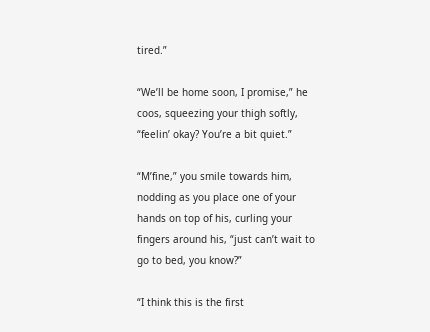tired.”

“We’ll be home soon, I promise,” he coos, squeezing your thigh softly, “feelin’ okay? You’re a bit quiet.”

“M’fine,” you smile towards him, nodding as you place one of your hands on top of his, curling your fingers around his, “just can’t wait to go to bed, you know?”

“I think this is the first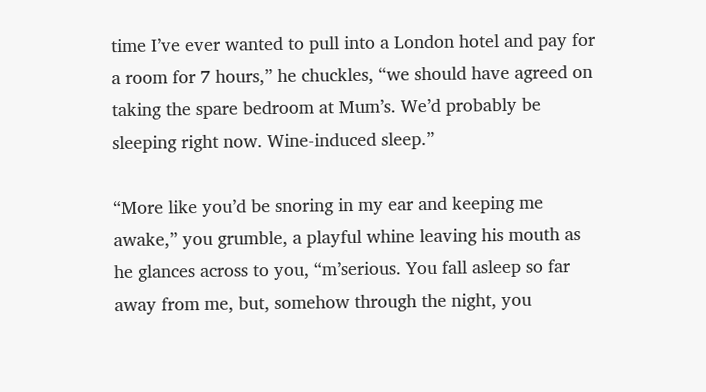time I’ve ever wanted to pull into a London hotel and pay for a room for 7 hours,” he chuckles, “we should have agreed on taking the spare bedroom at Mum’s. We’d probably be sleeping right now. Wine-induced sleep.”

“More like you’d be snoring in my ear and keeping me awake,” you grumble, a playful whine leaving his mouth as he glances across to you, “m’serious. You fall asleep so far away from me, but, somehow through the night, you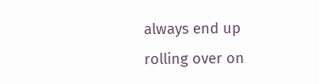always end up rolling over on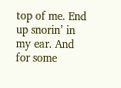top of me. End up snorin’ in my ear. And for some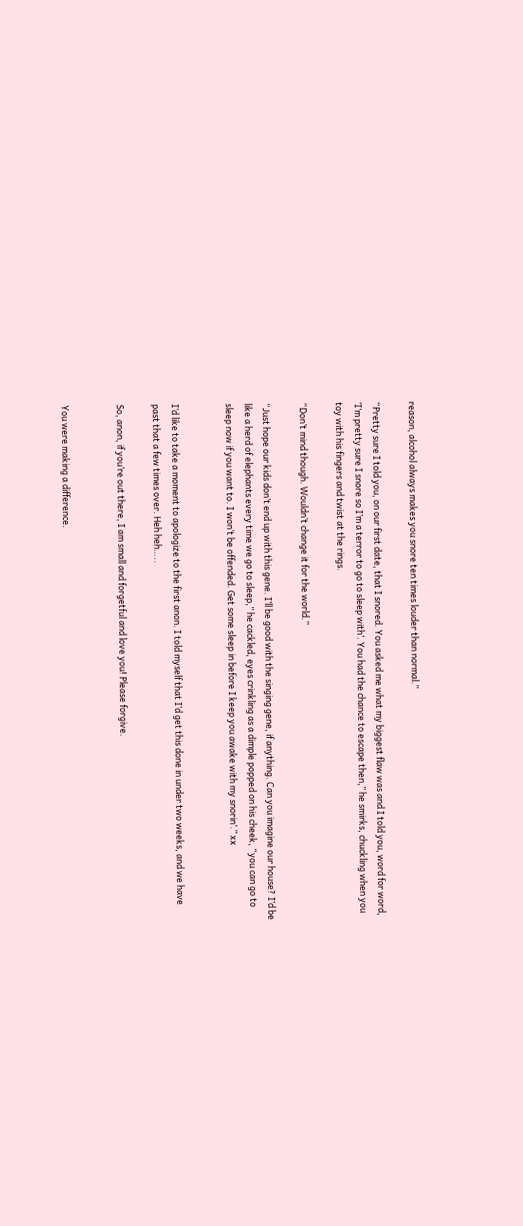reason, alcohol always makes you snore ten times louder than normal.”

“Pretty sure I told you, on our first date, that I snored. You asked me what my biggest flaw was and I told you, word for word, ‘I’m pretty sure I snore so I’m a terror to go to sleep with’. You had the chance to escape then,” he smirks, chuckling when you toy with his fingers and twist at the rings.

“Don’t mind though. Wouldn’t change it for the world.”

“Just hope our kids don’t end up with this gene. I’ll be good with the singing gene, if anything. Can you imagine our house? I’d be like a herd of elephants every time we go to sleep,” he cackled, eyes crinkling as a dimple popped on his cheek, “you can go to sleep now if you want to. I won’t be offended. Get some sleep in before I keep you awake with my snorin’.” xx


I’d like to take a moment to apologize to the first anon. I told myself that I’d get this done in under two weeks, and we have past that a few times over. Heh heh…..

So, anon, if you’re out there, I am small and forgetful and love you! Please forgive.


You were making a difference.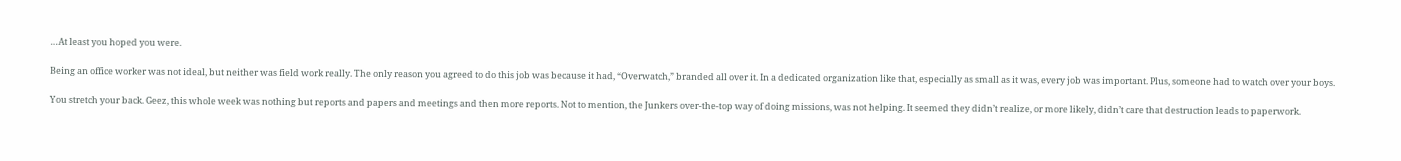…At least you hoped you were.

Being an office worker was not ideal, but neither was field work really. The only reason you agreed to do this job was because it had, “Overwatch,” branded all over it. In a dedicated organization like that, especially as small as it was, every job was important. Plus, someone had to watch over your boys.

You stretch your back. Geez, this whole week was nothing but reports and papers and meetings and then more reports. Not to mention, the Junkers over-the-top way of doing missions, was not helping. It seemed they didn’t realize, or more likely, didn’t care that destruction leads to paperwork.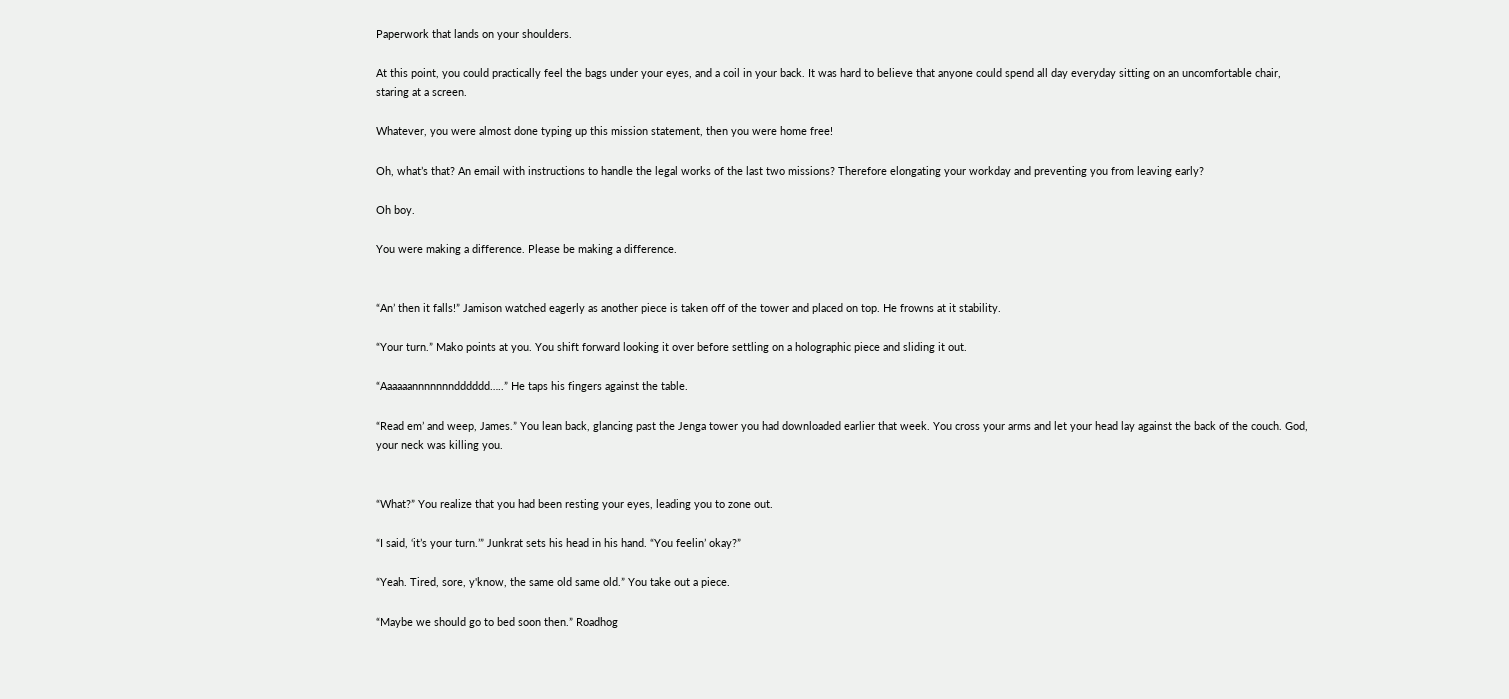Paperwork that lands on your shoulders.

At this point, you could practically feel the bags under your eyes, and a coil in your back. It was hard to believe that anyone could spend all day everyday sitting on an uncomfortable chair, staring at a screen.

Whatever, you were almost done typing up this mission statement, then you were home free!

Oh, what’s that? An email with instructions to handle the legal works of the last two missions? Therefore elongating your workday and preventing you from leaving early?

Oh boy.

You were making a difference. Please be making a difference.


“An’ then it falls!” Jamison watched eagerly as another piece is taken off of the tower and placed on top. He frowns at it stability.

“Your turn.” Mako points at you. You shift forward looking it over before settling on a holographic piece and sliding it out.

“Aaaaaannnnnnndddddd…..” He taps his fingers against the table.

“Read em’ and weep, James.” You lean back, glancing past the Jenga tower you had downloaded earlier that week. You cross your arms and let your head lay against the back of the couch. God, your neck was killing you.


“What?” You realize that you had been resting your eyes, leading you to zone out.

“I said, ‘it’s your turn.’” Junkrat sets his head in his hand. “You feelin’ okay?”

“Yeah. Tired, sore, y'know, the same old same old.” You take out a piece.

“Maybe we should go to bed soon then.” Roadhog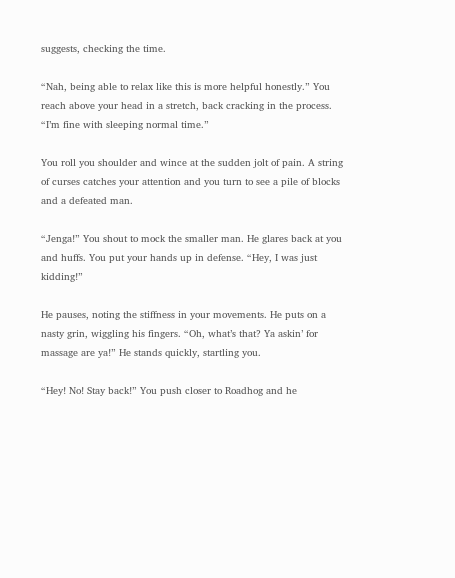suggests, checking the time.

“Nah, being able to relax like this is more helpful honestly.” You reach above your head in a stretch, back cracking in the process. “I’m fine with sleeping normal time.”

You roll you shoulder and wince at the sudden jolt of pain. A string of curses catches your attention and you turn to see a pile of blocks and a defeated man.

“Jenga!” You shout to mock the smaller man. He glares back at you and huffs. You put your hands up in defense. “Hey, I was just kidding!”

He pauses, noting the stiffness in your movements. He puts on a nasty grin, wiggling his fingers. “Oh, what’s that? Ya askin’ for massage are ya!” He stands quickly, startling you.

“Hey! No! Stay back!” You push closer to Roadhog and he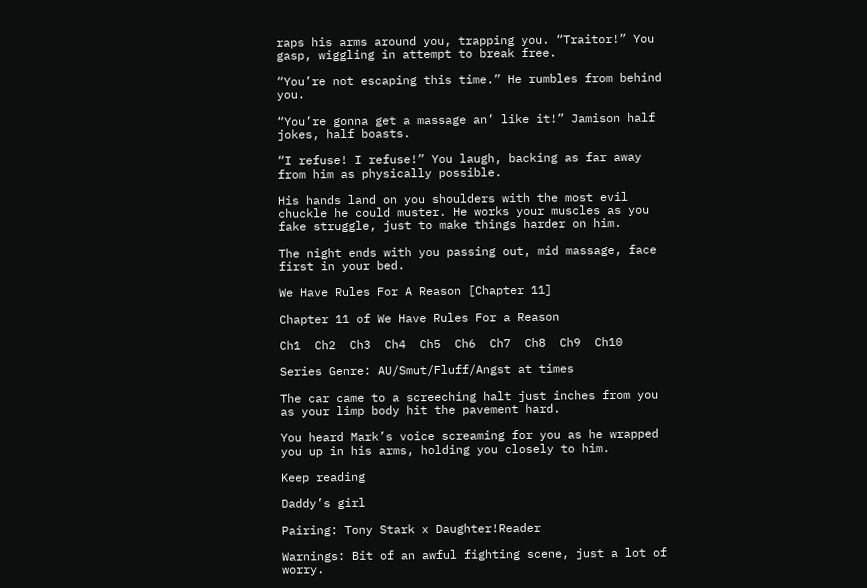raps his arms around you, trapping you. “Traitor!” You gasp, wiggling in attempt to break free.

“You’re not escaping this time.” He rumbles from behind you.

“You’re gonna get a massage an’ like it!” Jamison half jokes, half boasts.

“I refuse! I refuse!” You laugh, backing as far away from him as physically possible.

His hands land on you shoulders with the most evil chuckle he could muster. He works your muscles as you fake struggle, just to make things harder on him.

The night ends with you passing out, mid massage, face first in your bed.

We Have Rules For A Reason [Chapter 11]

Chapter 11 of We Have Rules For a Reason

Ch1  Ch2  Ch3  Ch4  Ch5  Ch6  Ch7  Ch8  Ch9  Ch10

Series Genre: AU/Smut/Fluff/Angst at times

The car came to a screeching halt just inches from you as your limp body hit the pavement hard.

You heard Mark’s voice screaming for you as he wrapped you up in his arms, holding you closely to him.

Keep reading

Daddy’s girl

Pairing: Tony Stark x Daughter!Reader

Warnings: Bit of an awful fighting scene, just a lot of worry.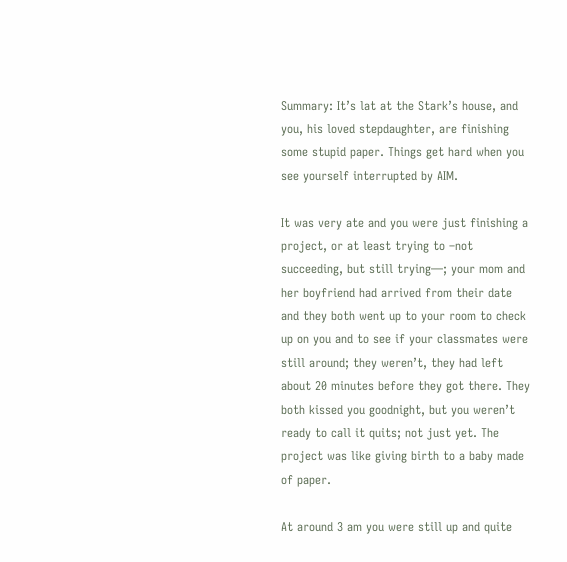Summary: It’s lat at the Stark’s house, and you, his loved stepdaughter, are finishing some stupid paper. Things get hard when you see yourself interrupted by AIM.

It was very ate and you were just finishing a project, or at least trying to –not succeeding, but still trying—; your mom and her boyfriend had arrived from their date and they both went up to your room to check up on you and to see if your classmates were still around; they weren’t, they had left about 20 minutes before they got there. They both kissed you goodnight, but you weren’t ready to call it quits; not just yet. The project was like giving birth to a baby made of paper.

At around 3 am you were still up and quite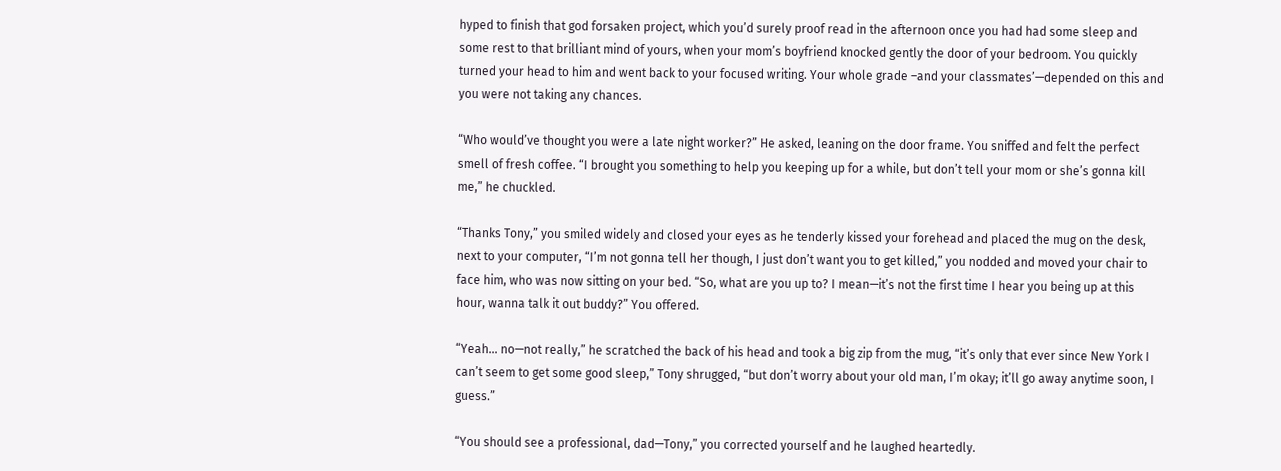hyped to finish that god forsaken project, which you’d surely proof read in the afternoon once you had had some sleep and some rest to that brilliant mind of yours, when your mom’s boyfriend knocked gently the door of your bedroom. You quickly turned your head to him and went back to your focused writing. Your whole grade –and your classmates’—depended on this and you were not taking any chances.

“Who would’ve thought you were a late night worker?” He asked, leaning on the door frame. You sniffed and felt the perfect smell of fresh coffee. “I brought you something to help you keeping up for a while, but don’t tell your mom or she’s gonna kill me,” he chuckled.

“Thanks Tony,” you smiled widely and closed your eyes as he tenderly kissed your forehead and placed the mug on the desk, next to your computer, “I’m not gonna tell her though, I just don’t want you to get killed,” you nodded and moved your chair to face him, who was now sitting on your bed. “So, what are you up to? I mean—it’s not the first time I hear you being up at this hour, wanna talk it out buddy?” You offered.

“Yeah… no—not really,” he scratched the back of his head and took a big zip from the mug, “it’s only that ever since New York I can’t seem to get some good sleep,” Tony shrugged, “but don’t worry about your old man, I’m okay; it’ll go away anytime soon, I guess.”

“You should see a professional, dad—Tony,” you corrected yourself and he laughed heartedly.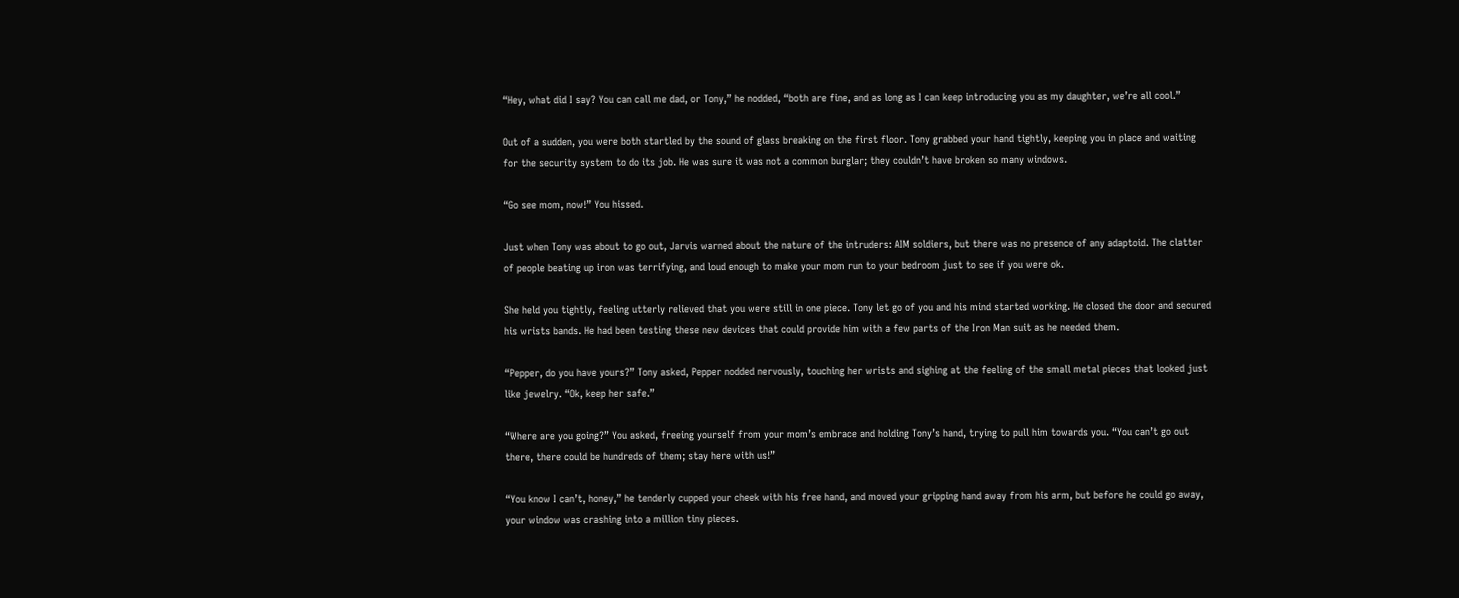“Hey, what did I say? You can call me dad, or Tony,” he nodded, “both are fine, and as long as I can keep introducing you as my daughter, we’re all cool.”

Out of a sudden, you were both startled by the sound of glass breaking on the first floor. Tony grabbed your hand tightly, keeping you in place and waiting for the security system to do its job. He was sure it was not a common burglar; they couldn’t have broken so many windows.

“Go see mom, now!” You hissed.

Just when Tony was about to go out, Jarvis warned about the nature of the intruders: AIM soldiers, but there was no presence of any adaptoid. The clatter of people beating up iron was terrifying, and loud enough to make your mom run to your bedroom just to see if you were ok.

She held you tightly, feeling utterly relieved that you were still in one piece. Tony let go of you and his mind started working. He closed the door and secured his wrists bands. He had been testing these new devices that could provide him with a few parts of the Iron Man suit as he needed them.

“Pepper, do you have yours?” Tony asked, Pepper nodded nervously, touching her wrists and sighing at the feeling of the small metal pieces that looked just like jewelry. “Ok, keep her safe.”

“Where are you going?” You asked, freeing yourself from your mom’s embrace and holding Tony’s hand, trying to pull him towards you. “You can’t go out there, there could be hundreds of them; stay here with us!”

“You know I can’t, honey,” he tenderly cupped your cheek with his free hand, and moved your gripping hand away from his arm, but before he could go away, your window was crashing into a million tiny pieces.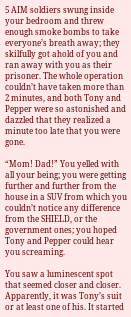5 AIM soldiers swung inside your bedroom and threw enough smoke bombs to take everyone’s breath away; they skilfully got ahold of you and ran away with you as their prisoner. The whole operation couldn’t have taken more than 2 minutes, and both Tony and Pepper were so astonished and dazzled that they realized a minute too late that you were gone.

“Mom! Dad!” You yelled with all your being; you were getting further and further from the house in a SUV from which you couldn’t notice any difference from the SHIELD, or the government ones; you hoped Tony and Pepper could hear you screaming.

You saw a luminescent spot that seemed closer and closer. Apparently, it was Tony’s suit or at least one of his. It started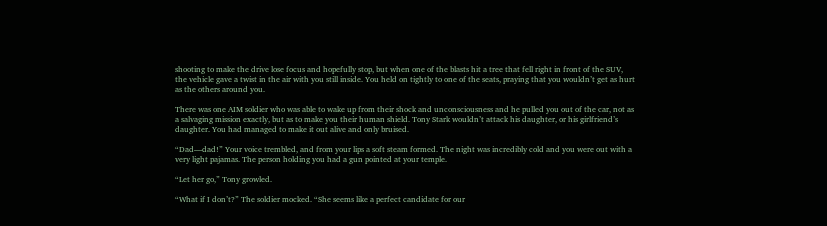shooting to make the drive lose focus and hopefully stop, but when one of the blasts hit a tree that fell right in front of the SUV, the vehicle gave a twist in the air with you still inside. You held on tightly to one of the seats, praying that you wouldn’t get as hurt as the others around you.

There was one AIM soldier who was able to wake up from their shock and unconsciousness and he pulled you out of the car, not as a salvaging mission exactly, but as to make you their human shield. Tony Stark wouldn’t attack his daughter, or his girlfriend’s daughter. You had managed to make it out alive and only bruised.

“Dad—dad!” Your voice trembled, and from your lips a soft steam formed. The night was incredibly cold and you were out with a very light pajamas. The person holding you had a gun pointed at your temple.

“Let her go,” Tony growled.

“What if I don’t?” The soldier mocked. “She seems like a perfect candidate for our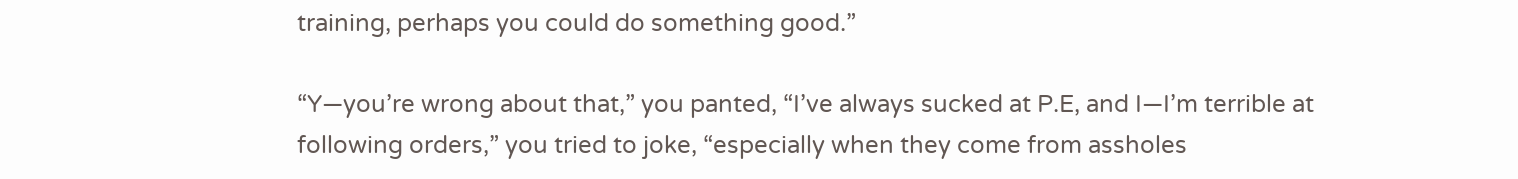training, perhaps you could do something good.”

“Y—you’re wrong about that,” you panted, “I’ve always sucked at P.E, and I—I’m terrible at following orders,” you tried to joke, “especially when they come from assholes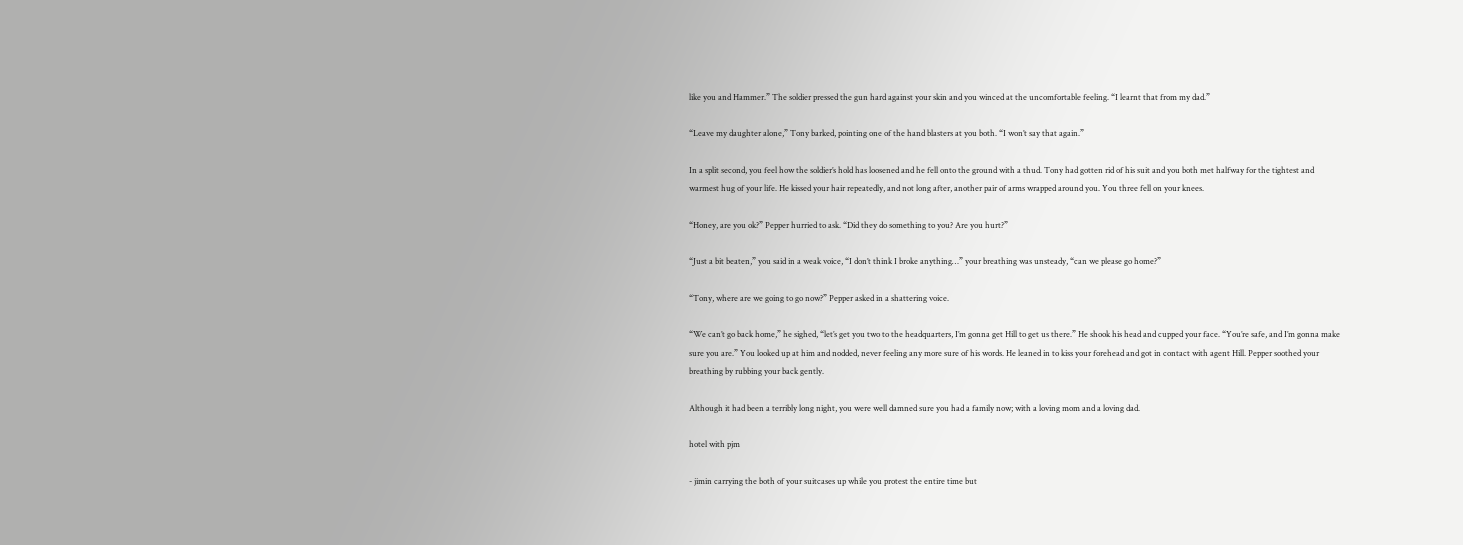like you and Hammer.” The soldier pressed the gun hard against your skin and you winced at the uncomfortable feeling. “I learnt that from my dad.”

“Leave my daughter alone,” Tony barked, pointing one of the hand blasters at you both. “I won’t say that again.”

In a split second, you feel how the soldier’s hold has loosened and he fell onto the ground with a thud. Tony had gotten rid of his suit and you both met halfway for the tightest and warmest hug of your life. He kissed your hair repeatedly, and not long after, another pair of arms wrapped around you. You three fell on your knees.

“Honey, are you ok?” Pepper hurried to ask. “Did they do something to you? Are you hurt?”

“Just a bit beaten,” you said in a weak voice, “I don’t think I broke anything…” your breathing was unsteady, “can we please go home?”

“Tony, where are we going to go now?” Pepper asked in a shattering voice.

“We can’t go back home,” he sighed, “let’s get you two to the headquarters, I’m gonna get Hill to get us there.” He shook his head and cupped your face. “You’re safe, and I’m gonna make sure you are.” You looked up at him and nodded, never feeling any more sure of his words. He leaned in to kiss your forehead and got in contact with agent Hill. Pepper soothed your breathing by rubbing your back gently.

Although it had been a terribly long night, you were well damned sure you had a family now; with a loving mom and a loving dad.

hotel with pjm

- jimin carrying the both of your suitcases up while you protest the entire time but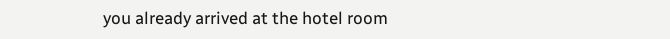you already arrived at the hotel room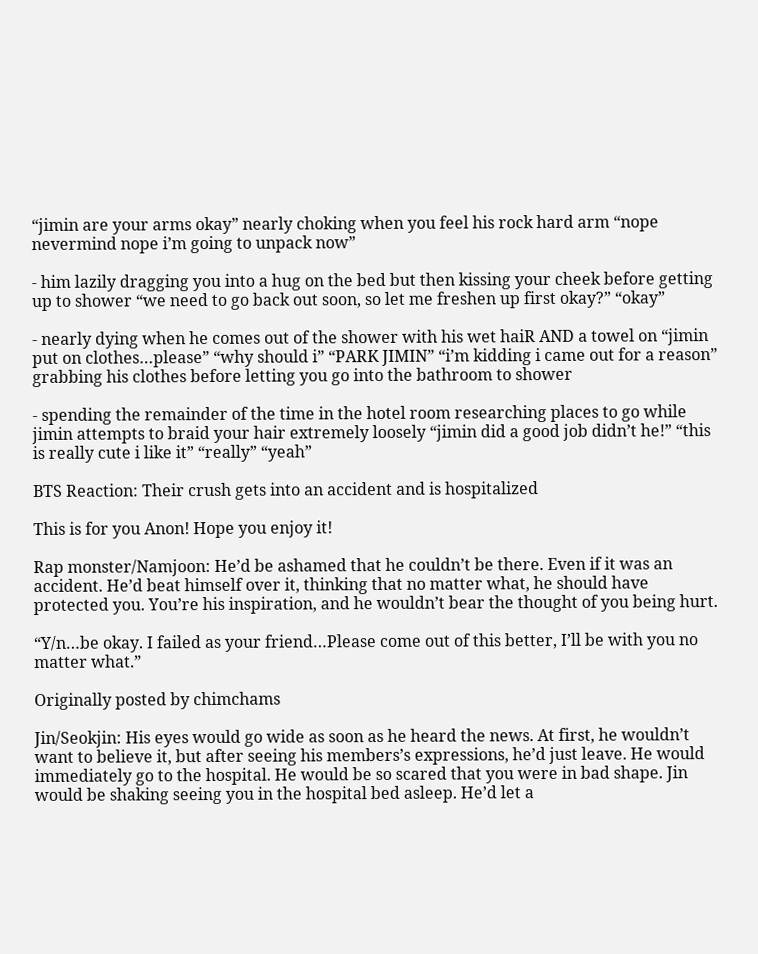“jimin are your arms okay” nearly choking when you feel his rock hard arm “nope nevermind nope i’m going to unpack now”

- him lazily dragging you into a hug on the bed but then kissing your cheek before getting up to shower “we need to go back out soon, so let me freshen up first okay?” “okay”

- nearly dying when he comes out of the shower with his wet haiR AND a towel on “jimin put on clothes…please” “why should i” “PARK JIMIN” “i’m kidding i came out for a reason” grabbing his clothes before letting you go into the bathroom to shower

- spending the remainder of the time in the hotel room researching places to go while jimin attempts to braid your hair extremely loosely “jimin did a good job didn’t he!” “this is really cute i like it” “really” “yeah”

BTS Reaction: Their crush gets into an accident and is hospitalized

This is for you Anon! Hope you enjoy it!

Rap monster/Namjoon: He’d be ashamed that he couldn’t be there. Even if it was an accident. He’d beat himself over it, thinking that no matter what, he should have protected you. You’re his inspiration, and he wouldn’t bear the thought of you being hurt.

“Y/n…be okay. I failed as your friend…Please come out of this better, I’ll be with you no matter what.”

Originally posted by chimchams

Jin/Seokjin: His eyes would go wide as soon as he heard the news. At first, he wouldn’t want to believe it, but after seeing his members’s expressions, he’d just leave. He would immediately go to the hospital. He would be so scared that you were in bad shape. Jin would be shaking seeing you in the hospital bed asleep. He’d let a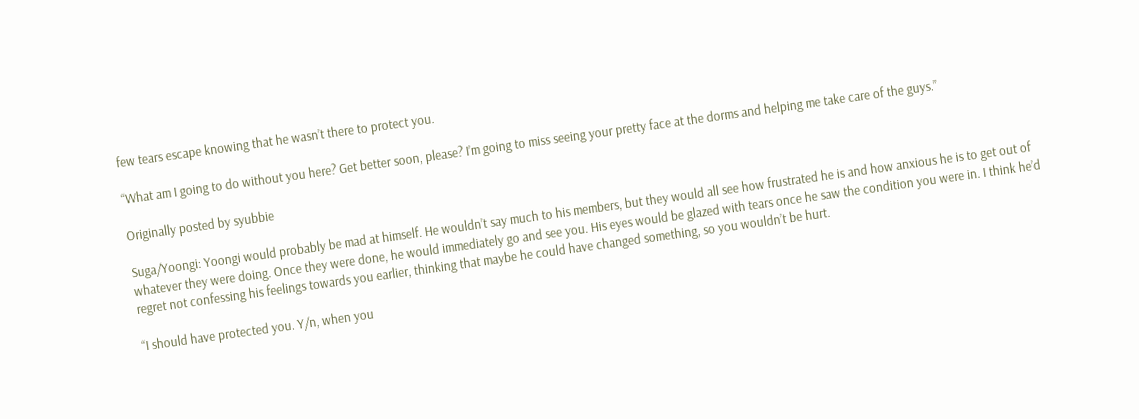few tears escape knowing that he wasn’t there to protect you.

“What am I going to do without you here? Get better soon, please? I’m going to miss seeing your pretty face at the dorms and helping me take care of the guys.”

Originally posted by syubbie

Suga/Yoongi: Yoongi would probably be mad at himself. He wouldn’t say much to his members, but they would all see how frustrated he is and how anxious he is to get out of whatever they were doing. Once they were done, he would immediately go and see you. His eyes would be glazed with tears once he saw the condition you were in. I think he’d regret not confessing his feelings towards you earlier, thinking that maybe he could have changed something, so you wouldn’t be hurt.

“I should have protected you. Y/n, when you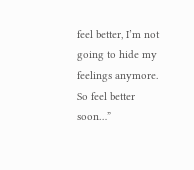feel better, I’m not going to hide my feelings anymore. So feel better soon…”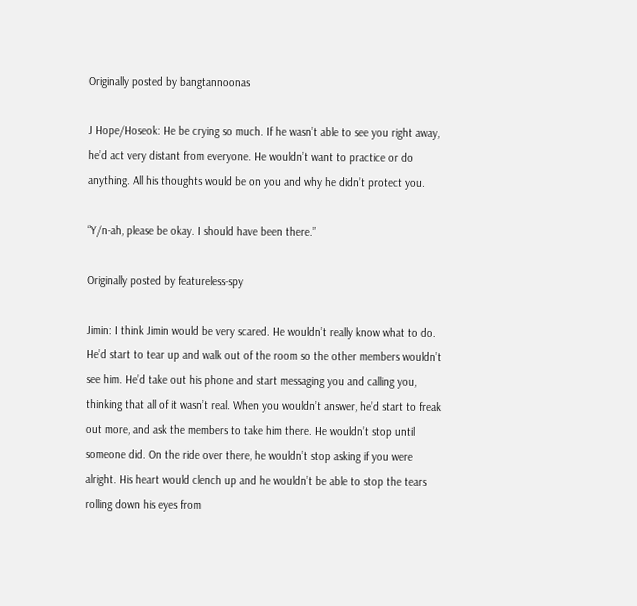Originally posted by bangtannoonas

J Hope/Hoseok: He be crying so much. If he wasn’t able to see you right away, he’d act very distant from everyone. He wouldn’t want to practice or do anything. All his thoughts would be on you and why he didn’t protect you.

“Y/n-ah, please be okay. I should have been there.”

Originally posted by featureless-spy

Jimin: I think Jimin would be very scared. He wouldn’t really know what to do. He’d start to tear up and walk out of the room so the other members wouldn’t see him. He’d take out his phone and start messaging you and calling you, thinking that all of it wasn’t real. When you wouldn’t answer, he’d start to freak out more, and ask the members to take him there. He wouldn’t stop until someone did. On the ride over there, he wouldn’t stop asking if you were alright. His heart would clench up and he wouldn’t be able to stop the tears rolling down his eyes from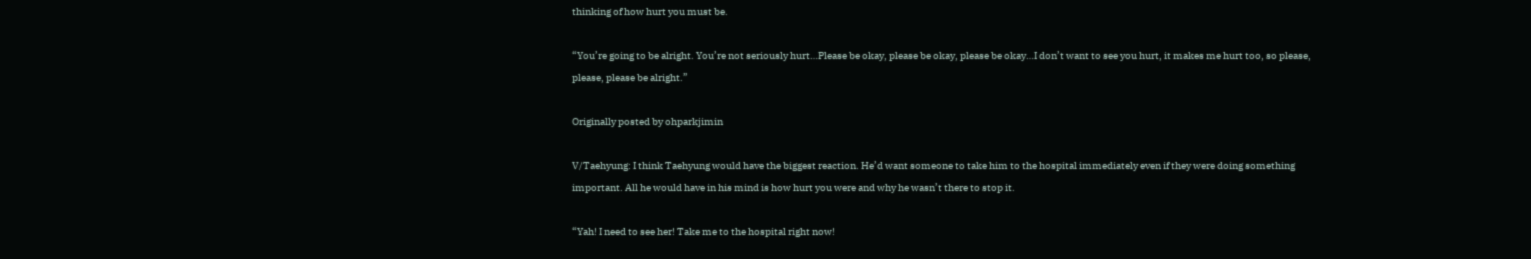thinking of how hurt you must be.

“You’re going to be alright. You’re not seriously hurt…Please be okay, please be okay, please be okay…I don’t want to see you hurt, it makes me hurt too, so please, please, please be alright.”

Originally posted by ohparkjimin

V/Taehyung: I think Taehyung would have the biggest reaction. He’d want someone to take him to the hospital immediately even if they were doing something important. All he would have in his mind is how hurt you were and why he wasn’t there to stop it.

“Yah! I need to see her! Take me to the hospital right now!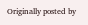Originally posted by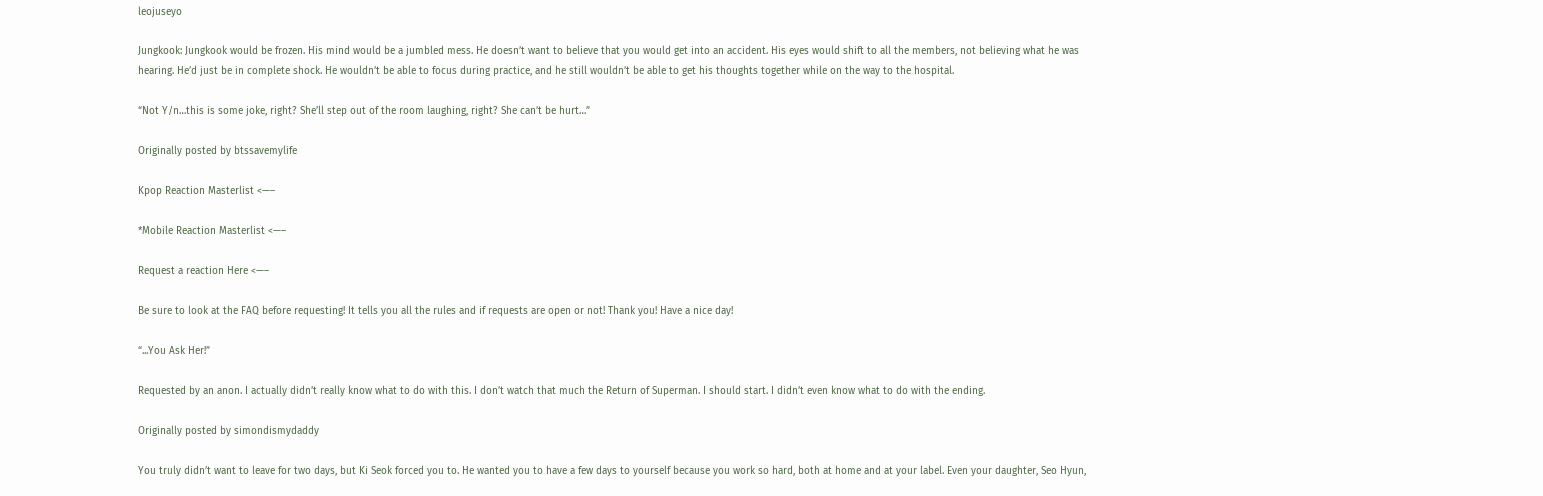leojuseyo

Jungkook: Jungkook would be frozen. His mind would be a jumbled mess. He doesn’t want to believe that you would get into an accident. His eyes would shift to all the members, not believing what he was hearing. He’d just be in complete shock. He wouldn’t be able to focus during practice, and he still wouldn’t be able to get his thoughts together while on the way to the hospital.

“Not Y/n…this is some joke, right? She’ll step out of the room laughing, right? She can’t be hurt…”

Originally posted by btssavemylife

Kpop Reaction Masterlist <—–

*Mobile Reaction Masterlist <—–

Request a reaction Here <—–

Be sure to look at the FAQ before requesting! It tells you all the rules and if requests are open or not! Thank you! Have a nice day!

“...You Ask Her!”

Requested by an anon. I actually didn’t really know what to do with this. I don’t watch that much the Return of Superman. I should start. I didn’t even know what to do with the ending.

Originally posted by simondismydaddy

You truly didn’t want to leave for two days, but Ki Seok forced you to. He wanted you to have a few days to yourself because you work so hard, both at home and at your label. Even your daughter, Seo Hyun,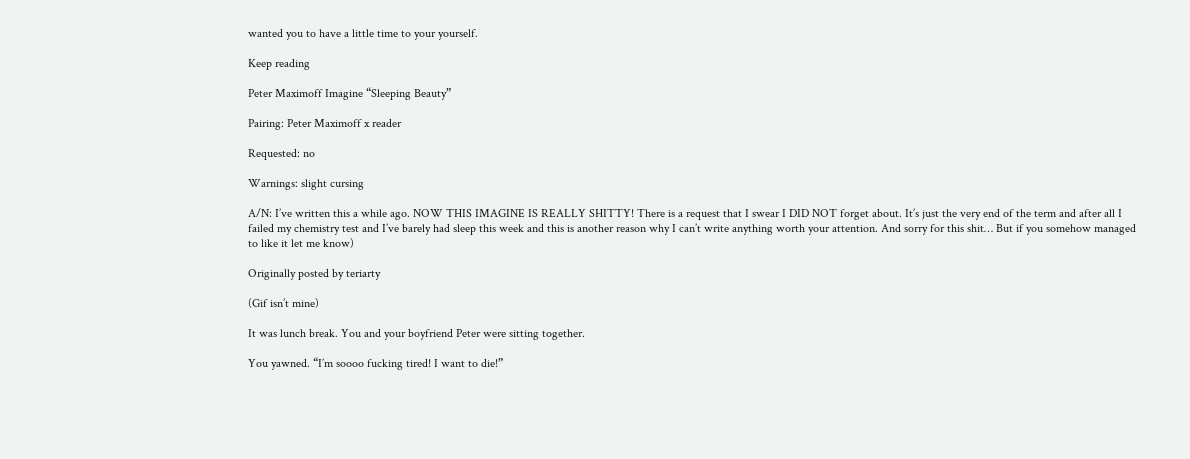wanted you to have a little time to your yourself.

Keep reading

Peter Maximoff Imagine “Sleeping Beauty”

Pairing: Peter Maximoff x reader

Requested: no

Warnings: slight cursing

A/N: I’ve written this a while ago. NOW THIS IMAGINE IS REALLY SHITTY! There is a request that I swear I DID NOT forget about. It’s just the very end of the term and after all I failed my chemistry test and I’ve barely had sleep this week and this is another reason why I can’t write anything worth your attention. And sorry for this shit… But if you somehow managed to like it let me know)

Originally posted by teriarty

(Gif isn’t mine)

It was lunch break. You and your boyfriend Peter were sitting together.

You yawned. “I’m soooo fucking tired! I want to die!”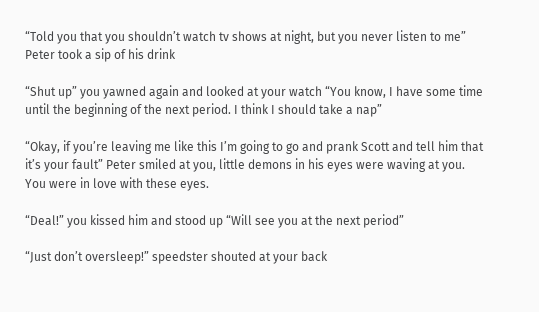“Told you that you shouldn’t watch tv shows at night, but you never listen to me” Peter took a sip of his drink

“Shut up” you yawned again and looked at your watch “You know, I have some time until the beginning of the next period. I think I should take a nap”

“Okay, if you’re leaving me like this I’m going to go and prank Scott and tell him that it’s your fault” Peter smiled at you, little demons in his eyes were waving at you. You were in love with these eyes.

“Deal!” you kissed him and stood up “Will see you at the next period”

“Just don’t oversleep!” speedster shouted at your back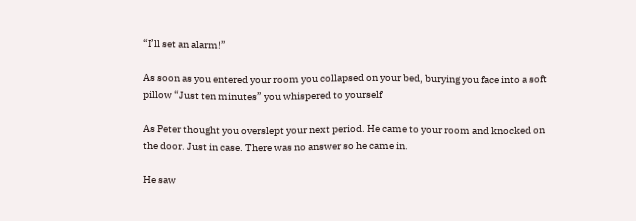“I’ll set an alarm!”

As soon as you entered your room you collapsed on your bed, burying you face into a soft pillow “Just ten minutes” you whispered to yourself

As Peter thought you overslept your next period. He came to your room and knocked on the door. Just in case. There was no answer so he came in.

He saw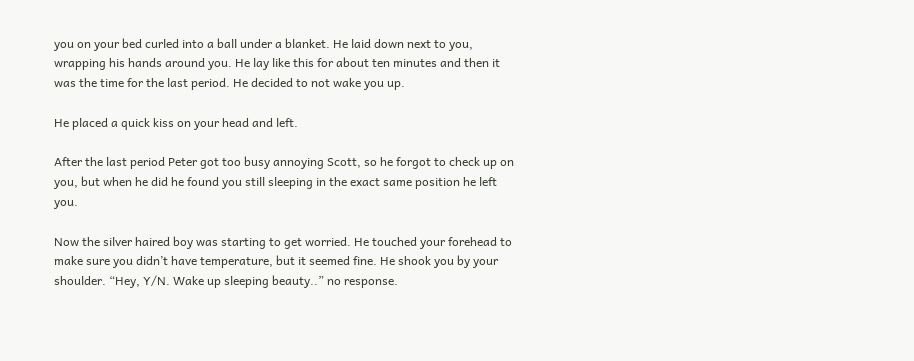you on your bed curled into a ball under a blanket. He laid down next to you, wrapping his hands around you. He lay like this for about ten minutes and then it was the time for the last period. He decided to not wake you up.

He placed a quick kiss on your head and left.

After the last period Peter got too busy annoying Scott, so he forgot to check up on you, but when he did he found you still sleeping in the exact same position he left you.

Now the silver haired boy was starting to get worried. He touched your forehead to make sure you didn’t have temperature, but it seemed fine. He shook you by your shoulder. “Hey, Y/N. Wake up sleeping beauty..” no response.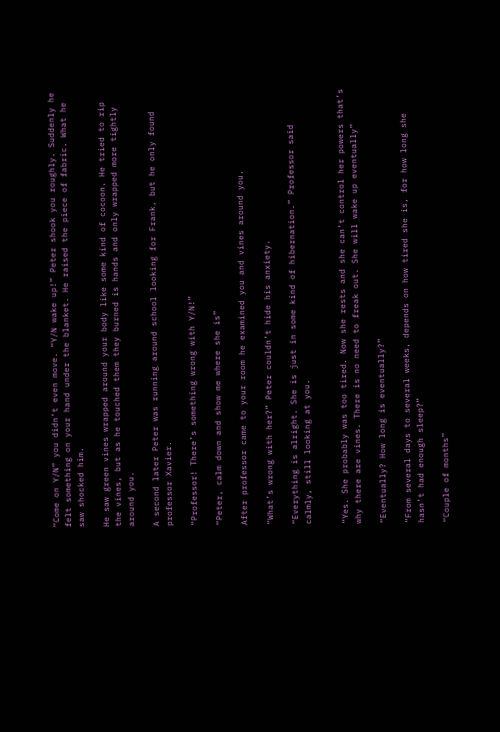“Come on Y/N” you didn’t even move. “Y/N wake up!” Peter shook you roughly. Suddenly he felt something on your hand under the blanket. He raised the piece of fabric. What he saw shocked him.

He saw green vines wrapped around your body like some kind of cocoon. He tried to rip the vines, but as he touched them they burned is hands and only wrapped more tightly around you.

A second later Peter was running around school looking for Frank, but he only found professor Xavier.

“Professor! There’s something wrong with Y/N!”

“Peter, calm down and show me where she is”

After professor came to your room he examined you and vines around you.

“What’s wrong with her?” Peter couldn’t hide his anxiety.

“Everything is alright. She is just in some kind of hibernation.” Professor said calmly, still looking at you.


“Yes. She probably was too tired. Now she rests and she can’t control her powers that’s why there are vines. There is no need to freak out. She will wake up eventually”

“Eventually? How long is eventually?”

“From several days to several weeks, depends on how tired she is, for how long she hasn’t had enough sleep?”

“Couple of months”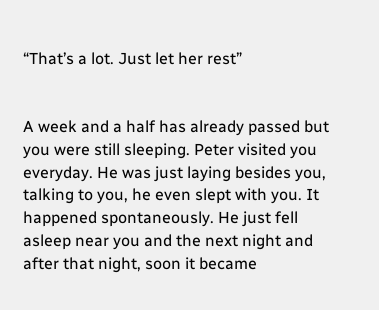“That’s a lot. Just let her rest”


A week and a half has already passed but you were still sleeping. Peter visited you everyday. He was just laying besides you, talking to you, he even slept with you. It happened spontaneously. He just fell asleep near you and the next night and after that night, soon it became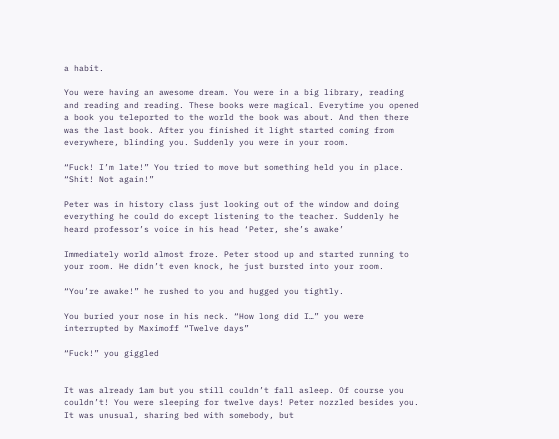a habit.

You were having an awesome dream. You were in a big library, reading and reading and reading. These books were magical. Everytime you opened a book you teleported to the world the book was about. And then there was the last book. After you finished it light started coming from everywhere, blinding you. Suddenly you were in your room.

“Fuck! I’m late!” You tried to move but something held you in place. “Shit! Not again!”

Peter was in history class just looking out of the window and doing everything he could do except listening to the teacher. Suddenly he heard professor’s voice in his head ‘Peter, she’s awake’

Immediately world almost froze. Peter stood up and started running to your room. He didn’t even knock, he just bursted into your room.

“You’re awake!” he rushed to you and hugged you tightly.

You buried your nose in his neck. “How long did I…” you were interrupted by Maximoff “Twelve days”

“Fuck!” you giggled


It was already 1am but you still couldn’t fall asleep. Of course you couldn’t! You were sleeping for twelve days! Peter nozzled besides you. It was unusual, sharing bed with somebody, but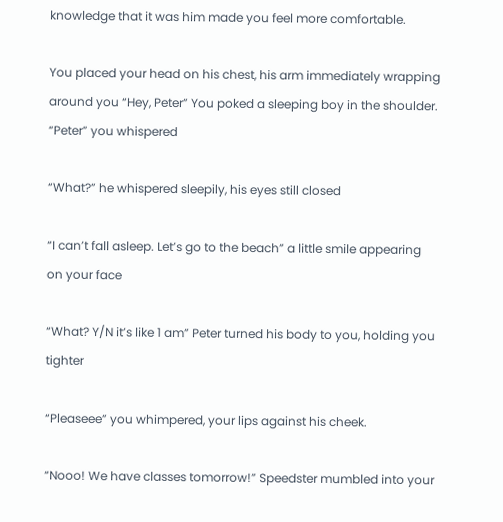knowledge that it was him made you feel more comfortable.

You placed your head on his chest, his arm immediately wrapping around you “Hey, Peter” You poked a sleeping boy in the shoulder. “Peter” you whispered

“What?” he whispered sleepily, his eyes still closed

“I can’t fall asleep. Let’s go to the beach” a little smile appearing on your face

“What? Y/N it’s like 1 am” Peter turned his body to you, holding you tighter

“Pleaseee” you whimpered, your lips against his cheek.

“Nooo! We have classes tomorrow!” Speedster mumbled into your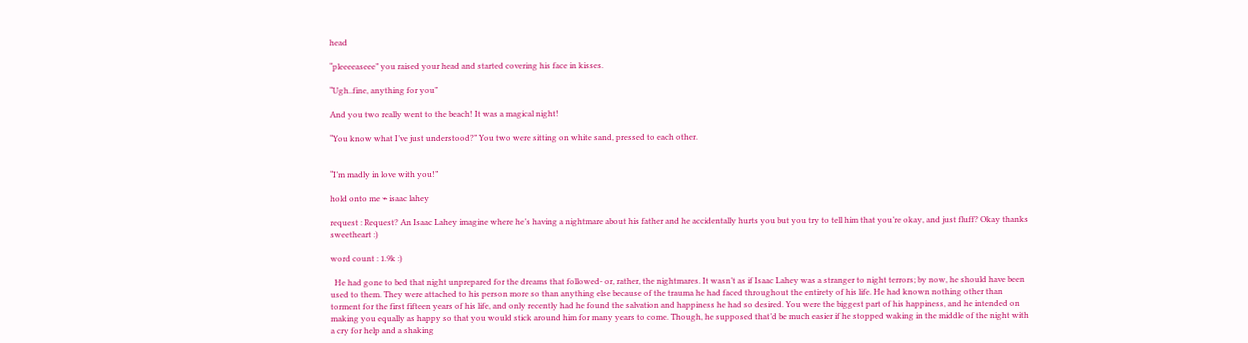head

“pleeeeaseee” you raised your head and started covering his face in kisses.

“Ugh..fine, anything for you”

And you two really went to the beach! It was a magical night!

“You know what I’ve just understood?” You two were sitting on white sand, pressed to each other.


“I’m madly in love with you!”

hold onto me ⌁ isaac lahey

request : Request? An Isaac Lahey imagine where he’s having a nightmare about his father and he accidentally hurts you but you try to tell him that you’re okay, and just fluff? Okay thanks sweetheart :)

word count : 1.9k :)

  He had gone to bed that night unprepared for the dreams that followed- or, rather, the nightmares. It wasn’t as if Isaac Lahey was a stranger to night terrors; by now, he should have been used to them. They were attached to his person more so than anything else because of the trauma he had faced throughout the entirety of his life. He had known nothing other than torment for the first fifteen years of his life, and only recently had he found the salvation and happiness he had so desired. You were the biggest part of his happiness, and he intended on making you equally as happy so that you would stick around him for many years to come. Though, he supposed that’d be much easier if he stopped waking in the middle of the night with a cry for help and a shaking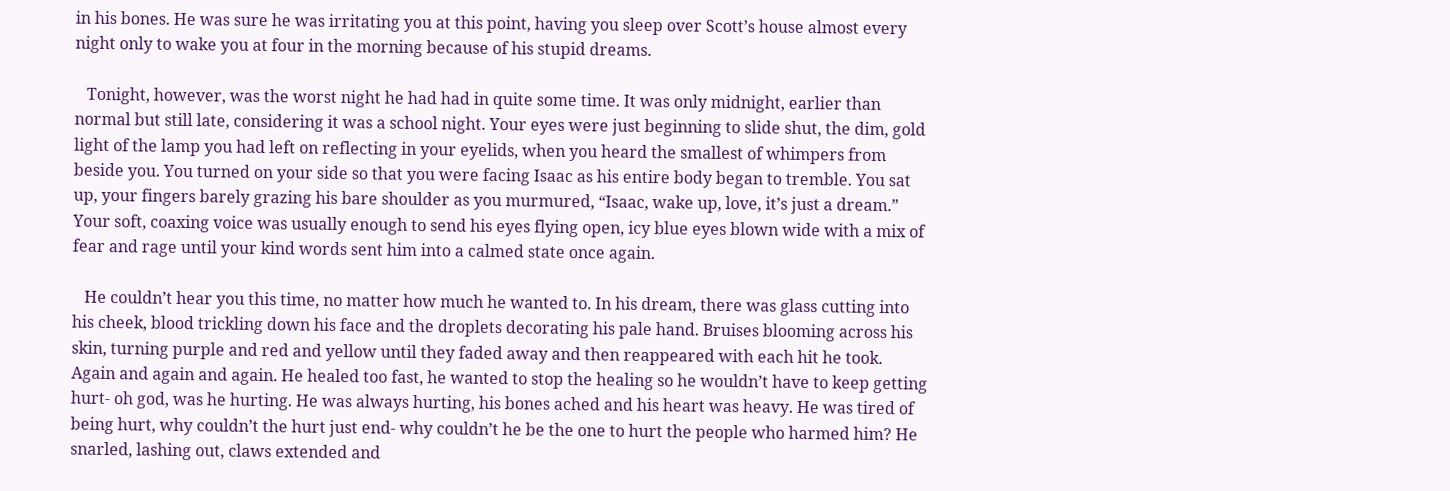in his bones. He was sure he was irritating you at this point, having you sleep over Scott’s house almost every night only to wake you at four in the morning because of his stupid dreams.

   Tonight, however, was the worst night he had had in quite some time. It was only midnight, earlier than normal but still late, considering it was a school night. Your eyes were just beginning to slide shut, the dim, gold light of the lamp you had left on reflecting in your eyelids, when you heard the smallest of whimpers from beside you. You turned on your side so that you were facing Isaac as his entire body began to tremble. You sat up, your fingers barely grazing his bare shoulder as you murmured, “Isaac, wake up, love, it’s just a dream.” Your soft, coaxing voice was usually enough to send his eyes flying open, icy blue eyes blown wide with a mix of fear and rage until your kind words sent him into a calmed state once again.

   He couldn’t hear you this time, no matter how much he wanted to. In his dream, there was glass cutting into his cheek, blood trickling down his face and the droplets decorating his pale hand. Bruises blooming across his skin, turning purple and red and yellow until they faded away and then reappeared with each hit he took. Again and again and again. He healed too fast, he wanted to stop the healing so he wouldn’t have to keep getting hurt- oh god, was he hurting. He was always hurting, his bones ached and his heart was heavy. He was tired of being hurt, why couldn’t the hurt just end- why couldn’t he be the one to hurt the people who harmed him? He snarled, lashing out, claws extended and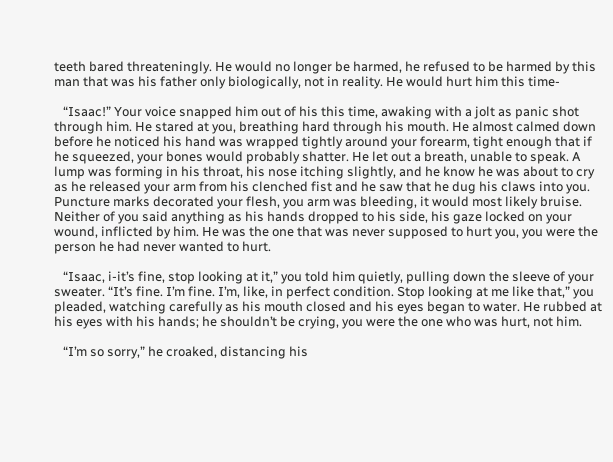teeth bared threateningly. He would no longer be harmed, he refused to be harmed by this man that was his father only biologically, not in reality. He would hurt him this time-

   “Isaac!” Your voice snapped him out of his this time, awaking with a jolt as panic shot through him. He stared at you, breathing hard through his mouth. He almost calmed down before he noticed his hand was wrapped tightly around your forearm, tight enough that if he squeezed, your bones would probably shatter. He let out a breath, unable to speak. A lump was forming in his throat, his nose itching slightly, and he know he was about to cry as he released your arm from his clenched fist and he saw that he dug his claws into you. Puncture marks decorated your flesh, you arm was bleeding, it would most likely bruise. Neither of you said anything as his hands dropped to his side, his gaze locked on your wound, inflicted by him. He was the one that was never supposed to hurt you, you were the person he had never wanted to hurt.

   “Isaac, i-it’s fine, stop looking at it,” you told him quietly, pulling down the sleeve of your sweater. “It’s fine. I’m fine. I’m, like, in perfect condition. Stop looking at me like that,” you pleaded, watching carefully as his mouth closed and his eyes began to water. He rubbed at his eyes with his hands; he shouldn’t be crying, you were the one who was hurt, not him.

   “I’m so sorry,” he croaked, distancing his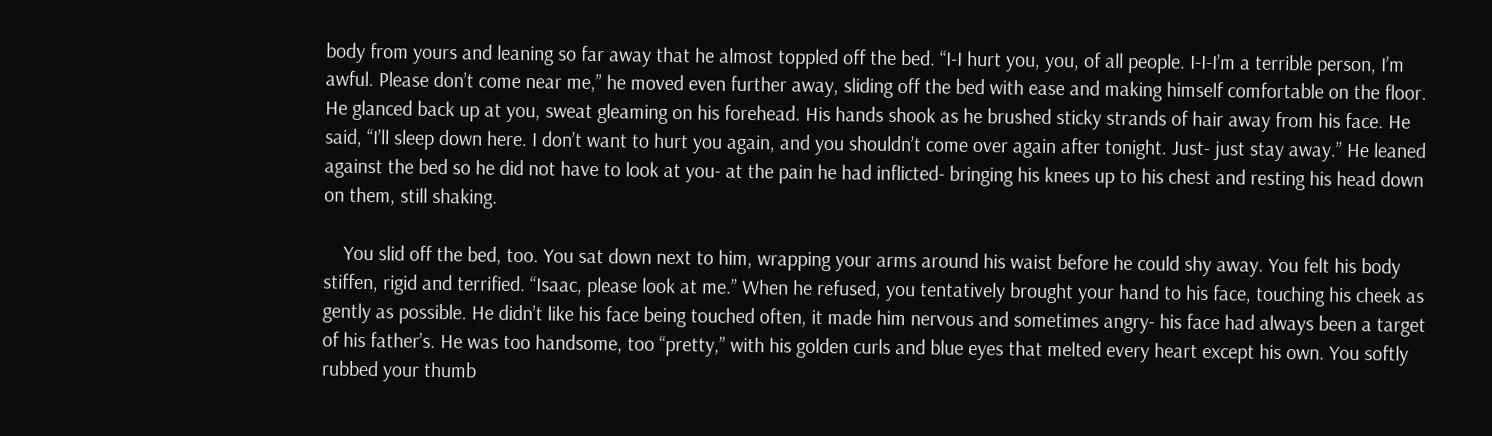body from yours and leaning so far away that he almost toppled off the bed. “I-I hurt you, you, of all people. I-I-I’m a terrible person, I’m awful. Please don’t come near me,” he moved even further away, sliding off the bed with ease and making himself comfortable on the floor. He glanced back up at you, sweat gleaming on his forehead. His hands shook as he brushed sticky strands of hair away from his face. He said, “I’ll sleep down here. I don’t want to hurt you again, and you shouldn’t come over again after tonight. Just- just stay away.” He leaned against the bed so he did not have to look at you- at the pain he had inflicted- bringing his knees up to his chest and resting his head down on them, still shaking.

    You slid off the bed, too. You sat down next to him, wrapping your arms around his waist before he could shy away. You felt his body stiffen, rigid and terrified. “Isaac, please look at me.” When he refused, you tentatively brought your hand to his face, touching his cheek as gently as possible. He didn’t like his face being touched often, it made him nervous and sometimes angry- his face had always been a target of his father’s. He was too handsome, too “pretty,” with his golden curls and blue eyes that melted every heart except his own. You softly rubbed your thumb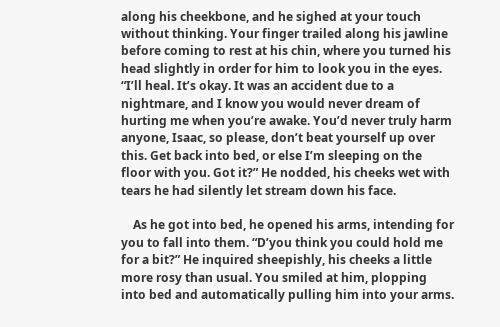along his cheekbone, and he sighed at your touch without thinking. Your finger trailed along his jawline before coming to rest at his chin, where you turned his head slightly in order for him to look you in the eyes.  “I’ll heal. It’s okay. It was an accident due to a nightmare, and I know you would never dream of hurting me when you’re awake. You’d never truly harm anyone, Isaac, so please, don’t beat yourself up over this. Get back into bed, or else I’m sleeping on the floor with you. Got it?” He nodded, his cheeks wet with tears he had silently let stream down his face.

    As he got into bed, he opened his arms, intending for you to fall into them. “D’you think you could hold me for a bit?” He inquired sheepishly, his cheeks a little more rosy than usual. You smiled at him, plopping into bed and automatically pulling him into your arms.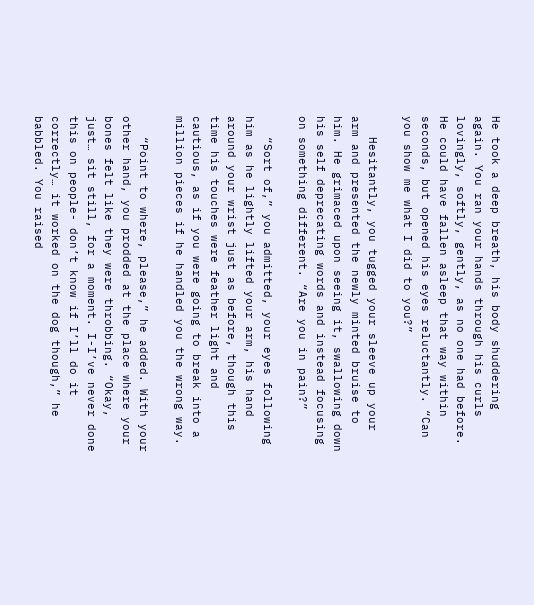He took a deep breath, his body shuddering again. You ran your hands through his curls lovingly, softly, gently, as no one had before. He could have fallen asleep that way within seconds, but opened his eyes reluctantly. “Can you show me what I did to you?”

   Hesitantly, you tugged your sleeve up your arm and presented the newly minted bruise to him. He grimaced upon seeing it, swallowing down his self deprecating words and instead focusing on something different. “Are you in pain?”

   “Sort of,” you admitted, your eyes following him as he lightly lifted your arm, his hand around your wrist just as before, though this time his touches were feather light and cautious, as if you were going to break into a million pieces if he handled you the wrong way.

   “Point to where, please,” he added. With your other hand, you prodded at the place where your bones felt like they were throbbing. “Okay, just… sit still, for a moment. I-I’ve never done this on people- don’t know if I’ll do it correctly… it worked on the dog though,” he babbled. You raised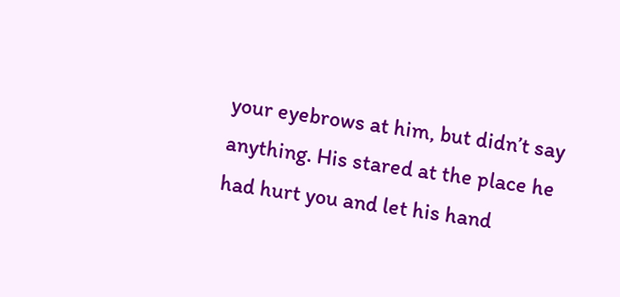your eyebrows at him, but didn’t say anything. His stared at the place he had hurt you and let his hand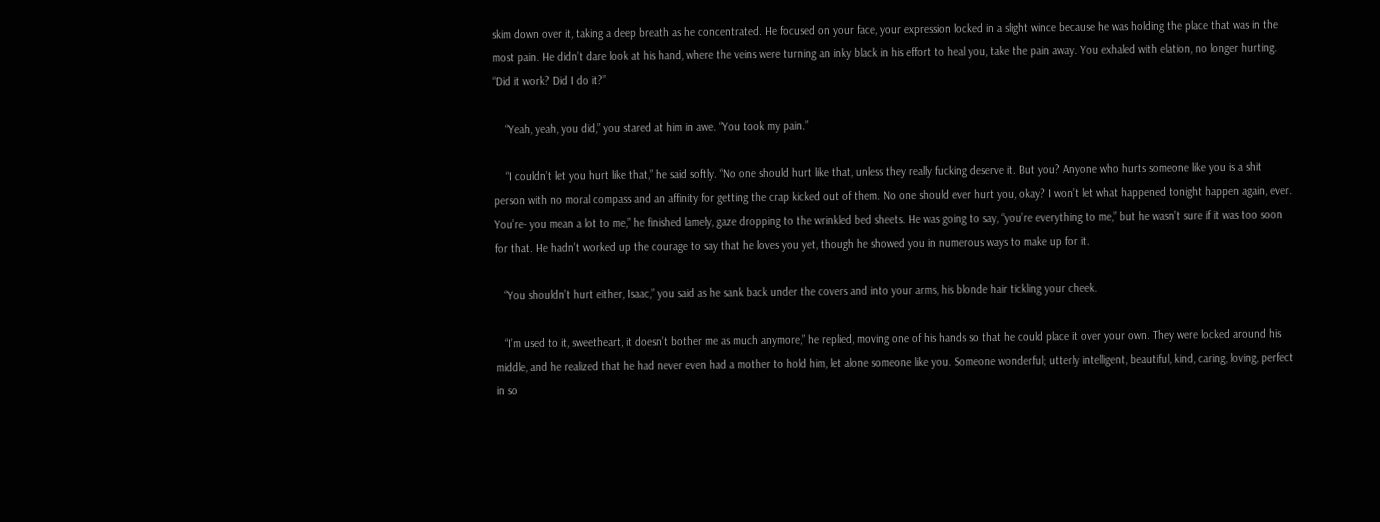skim down over it, taking a deep breath as he concentrated. He focused on your face, your expression locked in a slight wince because he was holding the place that was in the most pain. He didn’t dare look at his hand, where the veins were turning an inky black in his effort to heal you, take the pain away. You exhaled with elation, no longer hurting. “Did it work? Did I do it?”

    “Yeah, yeah, you did,” you stared at him in awe. “You took my pain.”

    “I couldn’t let you hurt like that,” he said softly. “No one should hurt like that, unless they really fucking deserve it. But you? Anyone who hurts someone like you is a shit person with no moral compass and an affinity for getting the crap kicked out of them. No one should ever hurt you, okay? I won’t let what happened tonight happen again, ever. You’re- you mean a lot to me,” he finished lamely, gaze dropping to the wrinkled bed sheets. He was going to say, “you’re everything to me,” but he wasn’t sure if it was too soon for that. He hadn’t worked up the courage to say that he loves you yet, though he showed you in numerous ways to make up for it.

   “You shouldn’t hurt either, Isaac,” you said as he sank back under the covers and into your arms, his blonde hair tickling your cheek.

   “I’m used to it, sweetheart, it doesn’t bother me as much anymore,” he replied, moving one of his hands so that he could place it over your own. They were locked around his middle, and he realized that he had never even had a mother to hold him, let alone someone like you. Someone wonderful; utterly intelligent, beautiful, kind, caring, loving, perfect in so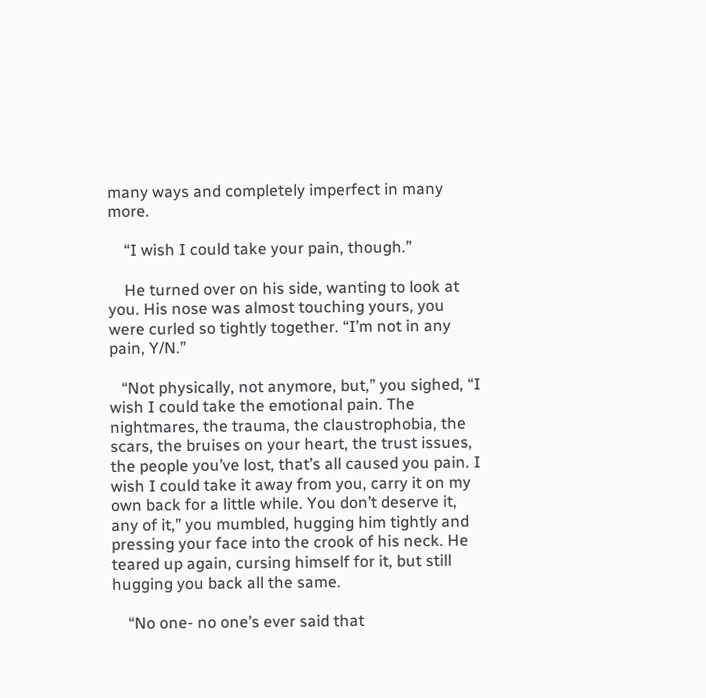many ways and completely imperfect in many more.

    “I wish I could take your pain, though.”

    He turned over on his side, wanting to look at you. His nose was almost touching yours, you were curled so tightly together. “I’m not in any pain, Y/N.”

   “Not physically, not anymore, but,” you sighed, “I wish I could take the emotional pain. The nightmares, the trauma, the claustrophobia, the scars, the bruises on your heart, the trust issues, the people you’ve lost, that’s all caused you pain. I wish I could take it away from you, carry it on my own back for a little while. You don’t deserve it, any of it,” you mumbled, hugging him tightly and pressing your face into the crook of his neck. He teared up again, cursing himself for it, but still hugging you back all the same.

    “No one- no one’s ever said that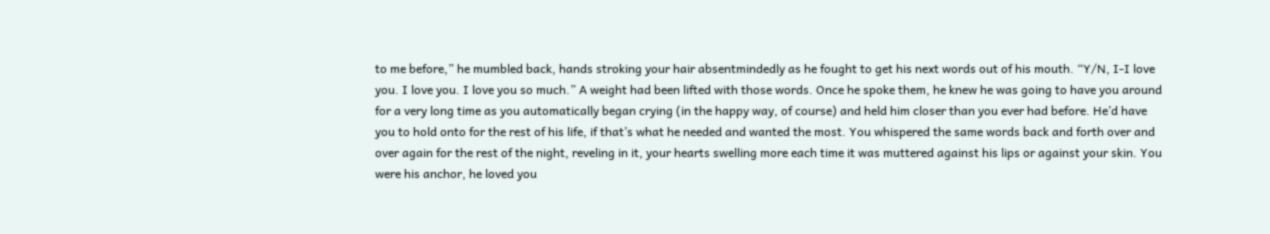to me before,” he mumbled back, hands stroking your hair absentmindedly as he fought to get his next words out of his mouth. “Y/N, I-I love you. I love you. I love you so much.” A weight had been lifted with those words. Once he spoke them, he knew he was going to have you around for a very long time as you automatically began crying (in the happy way, of course) and held him closer than you ever had before. He’d have you to hold onto for the rest of his life, if that’s what he needed and wanted the most. You whispered the same words back and forth over and over again for the rest of the night, reveling in it, your hearts swelling more each time it was muttered against his lips or against your skin. You were his anchor, he loved you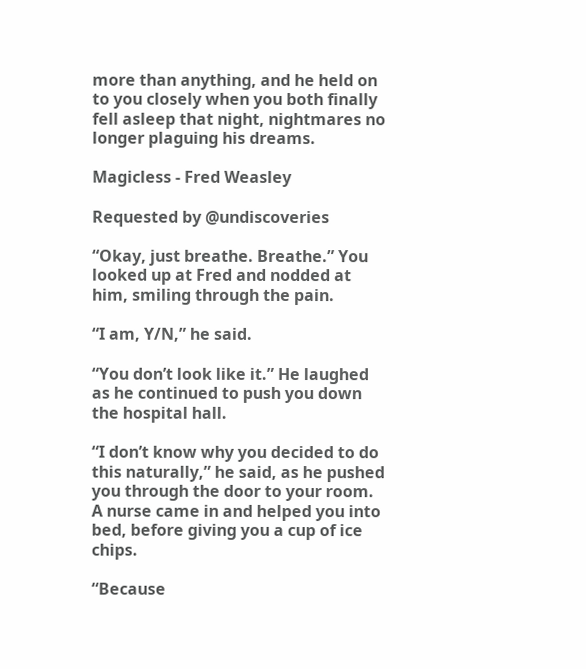more than anything, and he held on to you closely when you both finally fell asleep that night, nightmares no longer plaguing his dreams.

Magicless - Fred Weasley

Requested by @undiscoveries

“Okay, just breathe. Breathe.” You looked up at Fred and nodded at him, smiling through the pain.

“I am, Y/N,” he said.

“You don’t look like it.” He laughed as he continued to push you down the hospital hall.

“I don’t know why you decided to do this naturally,” he said, as he pushed you through the door to your room. A nurse came in and helped you into bed, before giving you a cup of ice chips.

“Because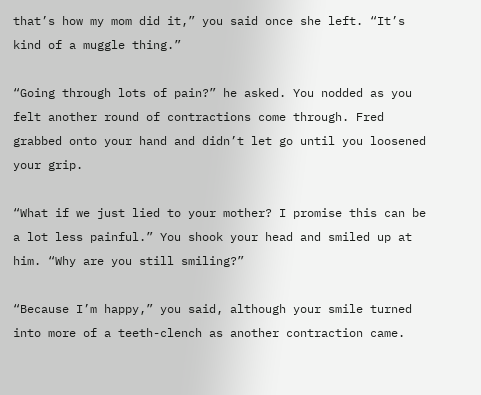that’s how my mom did it,” you said once she left. “It’s kind of a muggle thing.”

“Going through lots of pain?” he asked. You nodded as you felt another round of contractions come through. Fred grabbed onto your hand and didn’t let go until you loosened your grip.

“What if we just lied to your mother? I promise this can be a lot less painful.” You shook your head and smiled up at him. “Why are you still smiling?”

“Because I’m happy,” you said, although your smile turned into more of a teeth-clench as another contraction came.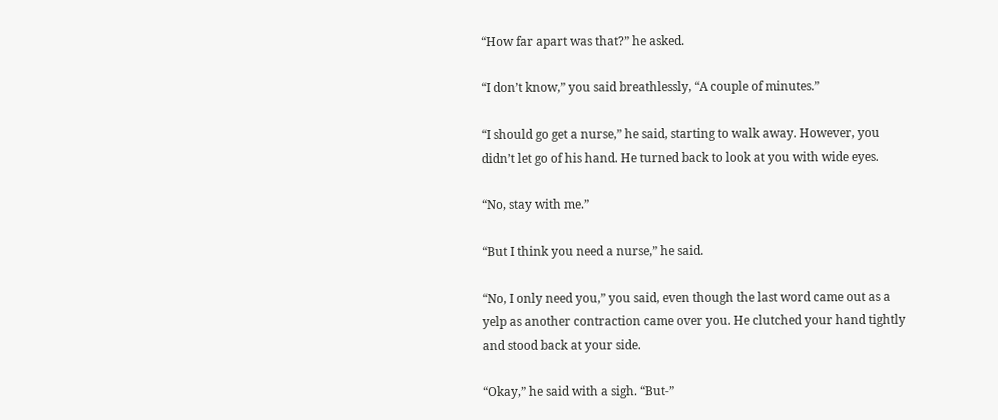“How far apart was that?” he asked.

“I don’t know,” you said breathlessly, “A couple of minutes.”

“I should go get a nurse,” he said, starting to walk away. However, you didn’t let go of his hand. He turned back to look at you with wide eyes.

“No, stay with me.”

“But I think you need a nurse,” he said.

“No, I only need you,” you said, even though the last word came out as a yelp as another contraction came over you. He clutched your hand tightly and stood back at your side.

“Okay,” he said with a sigh. “But-”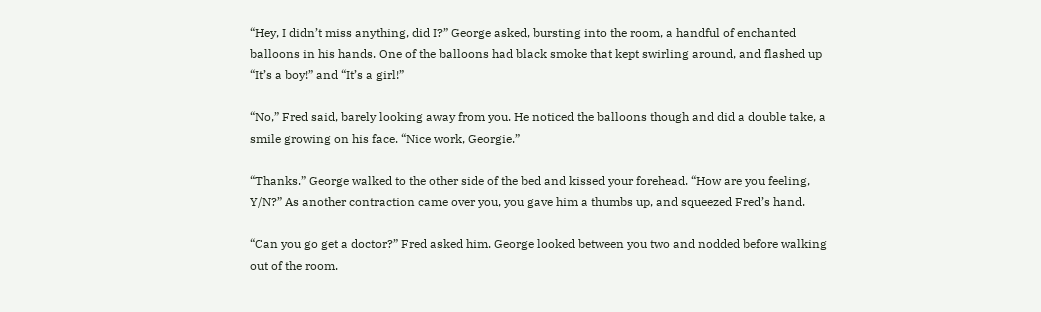“Hey, I didn’t miss anything, did I?” George asked, bursting into the room, a handful of enchanted balloons in his hands. One of the balloons had black smoke that kept swirling around, and flashed up “It’s a boy!” and “It’s a girl!”

“No,” Fred said, barely looking away from you. He noticed the balloons though and did a double take, a smile growing on his face. “Nice work, Georgie.”

“Thanks.” George walked to the other side of the bed and kissed your forehead. “How are you feeling, Y/N?” As another contraction came over you, you gave him a thumbs up, and squeezed Fred’s hand.

“Can you go get a doctor?” Fred asked him. George looked between you two and nodded before walking out of the room.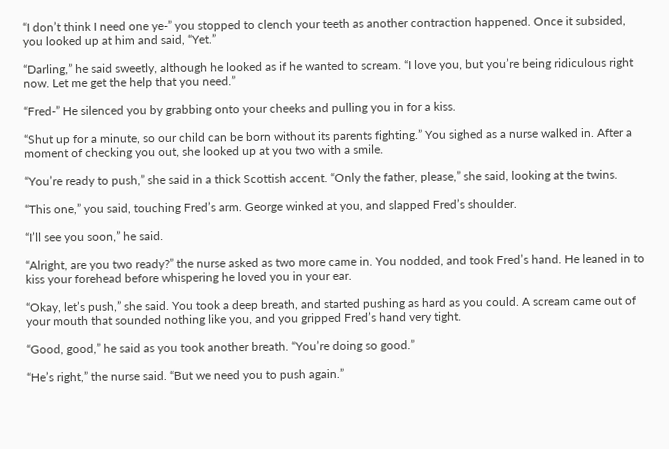“I don’t think I need one ye-” you stopped to clench your teeth as another contraction happened. Once it subsided, you looked up at him and said, “Yet.”

“Darling,” he said sweetly, although he looked as if he wanted to scream. “I love you, but you’re being ridiculous right now. Let me get the help that you need.”

“Fred-” He silenced you by grabbing onto your cheeks and pulling you in for a kiss.

“Shut up for a minute, so our child can be born without its parents fighting.” You sighed as a nurse walked in. After a moment of checking you out, she looked up at you two with a smile.

“You’re ready to push,” she said in a thick Scottish accent. “Only the father, please,” she said, looking at the twins.

“This one,” you said, touching Fred’s arm. George winked at you, and slapped Fred’s shoulder.

“I’ll see you soon,” he said.

“Alright, are you two ready?” the nurse asked as two more came in. You nodded, and took Fred’s hand. He leaned in to kiss your forehead before whispering he loved you in your ear.

“Okay, let’s push,” she said. You took a deep breath, and started pushing as hard as you could. A scream came out of your mouth that sounded nothing like you, and you gripped Fred’s hand very tight.

“Good, good,” he said as you took another breath. “You’re doing so good.”

“He’s right,” the nurse said. “But we need you to push again.”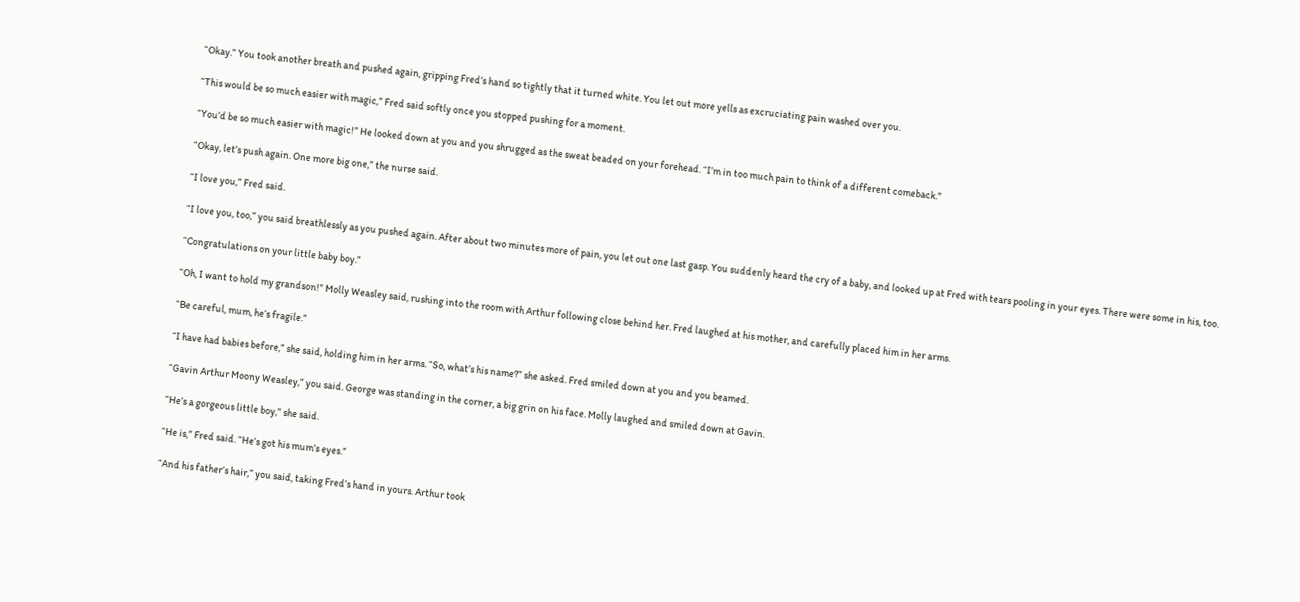“Okay.” You took another breath and pushed again, gripping Fred’s hand so tightly that it turned white. You let out more yells as excruciating pain washed over you.

“This would be so much easier with magic,” Fred said softly once you stopped pushing for a moment.

“You’d be so much easier with magic!” He looked down at you and you shrugged as the sweat beaded on your forehead. “I’m in too much pain to think of a different comeback.”

“Okay, let’s push again. One more big one,” the nurse said.

“I love you,” Fred said.

“I love you, too,” you said breathlessly as you pushed again. After about two minutes more of pain, you let out one last gasp. You suddenly heard the cry of a baby, and looked up at Fred with tears pooling in your eyes. There were some in his, too.

“Congratulations on your little baby boy.”

“Oh, I want to hold my grandson!” Molly Weasley said, rushing into the room with Arthur following close behind her. Fred laughed at his mother, and carefully placed him in her arms.

“Be careful, mum, he’s fragile.”

“I have had babies before,” she said, holding him in her arms. “So, what’s his name?” she asked. Fred smiled down at you and you beamed.

“Gavin Arthur Moony Weasley,” you said. George was standing in the corner, a big grin on his face. Molly laughed and smiled down at Gavin.

“He’s a gorgeous little boy,” she said.

“He is,” Fred said. “He’s got his mum’s eyes.”

“And his father’s hair,” you said, taking Fred’s hand in yours. Arthur took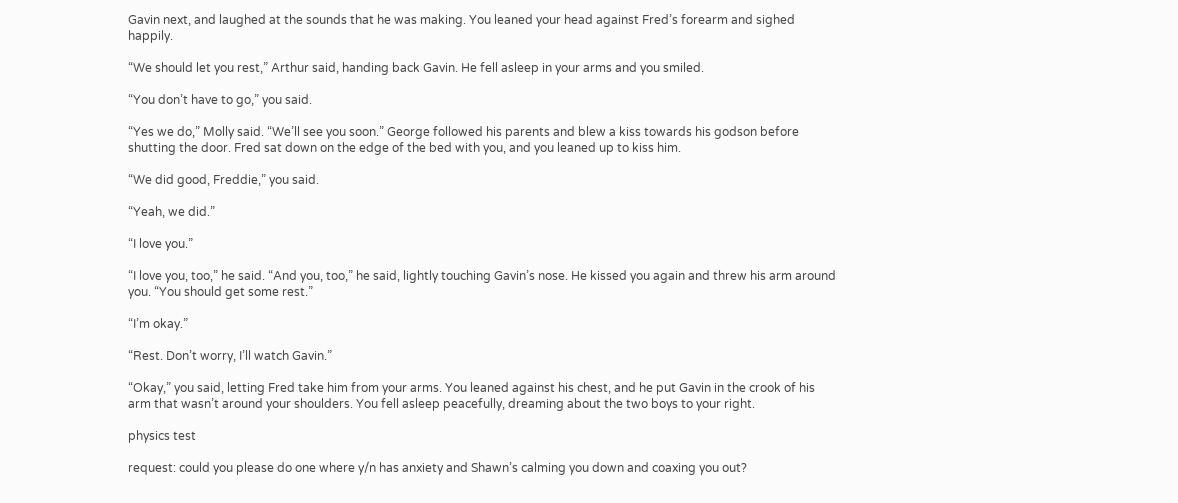Gavin next, and laughed at the sounds that he was making. You leaned your head against Fred’s forearm and sighed happily.

“We should let you rest,” Arthur said, handing back Gavin. He fell asleep in your arms and you smiled.

“You don’t have to go,” you said.

“Yes we do,” Molly said. “We’ll see you soon.” George followed his parents and blew a kiss towards his godson before shutting the door. Fred sat down on the edge of the bed with you, and you leaned up to kiss him.

“We did good, Freddie,” you said.

“Yeah, we did.”

“I love you.”

“I love you, too,” he said. “And you, too,” he said, lightly touching Gavin’s nose. He kissed you again and threw his arm around you. “You should get some rest.”

“I’m okay.”

“Rest. Don’t worry, I’ll watch Gavin.”

“Okay,” you said, letting Fred take him from your arms. You leaned against his chest, and he put Gavin in the crook of his arm that wasn’t around your shoulders. You fell asleep peacefully, dreaming about the two boys to your right.

physics test

request: could you please do one where y/n has anxiety and Shawn’s calming you down and coaxing you out?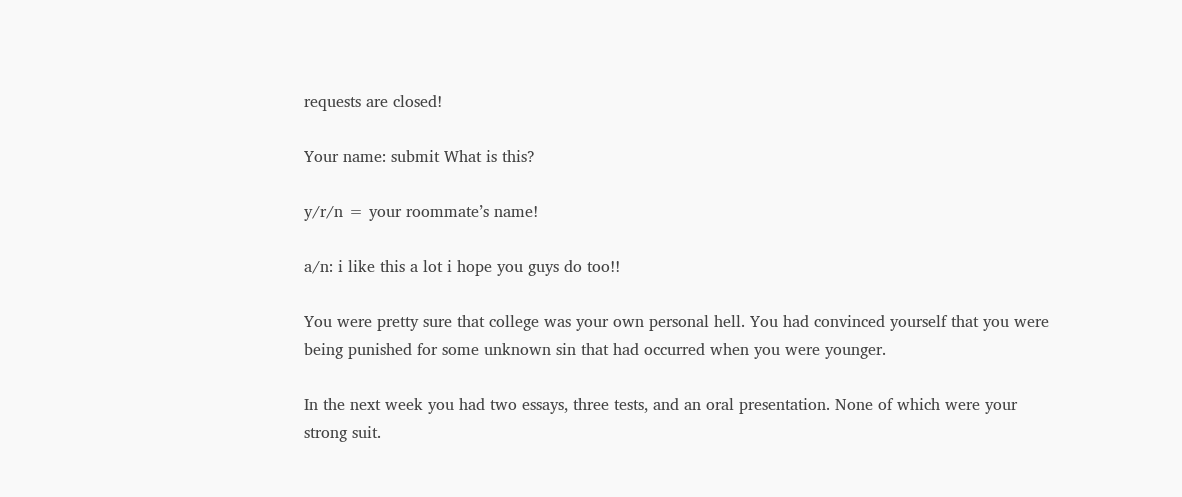requests are closed!

Your name: submit What is this?

y/r/n = your roommate’s name!

a/n: i like this a lot i hope you guys do too!!

You were pretty sure that college was your own personal hell. You had convinced yourself that you were being punished for some unknown sin that had occurred when you were younger.

In the next week you had two essays, three tests, and an oral presentation. None of which were your strong suit.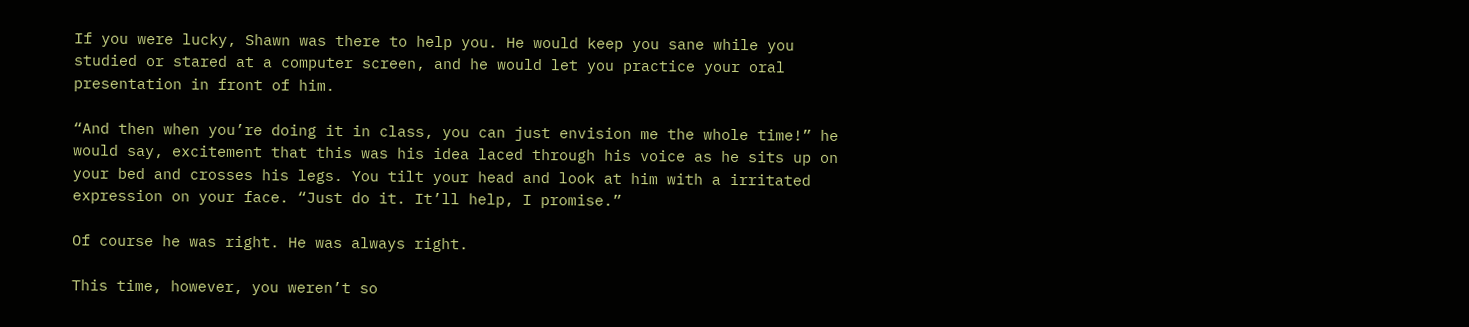If you were lucky, Shawn was there to help you. He would keep you sane while you studied or stared at a computer screen, and he would let you practice your oral presentation in front of him.

“And then when you’re doing it in class, you can just envision me the whole time!” he would say, excitement that this was his idea laced through his voice as he sits up on your bed and crosses his legs. You tilt your head and look at him with a irritated expression on your face. “Just do it. It’ll help, I promise.”

Of course he was right. He was always right.

This time, however, you weren’t so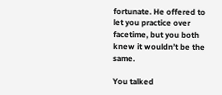fortunate. He offered to let you practice over facetime, but you both knew it wouldn’t be the same.

You talked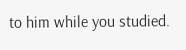to him while you studied.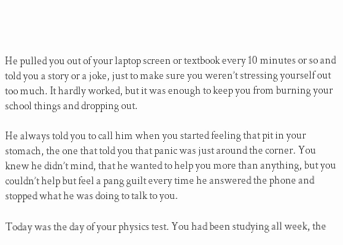He pulled you out of your laptop screen or textbook every 10 minutes or so and told you a story or a joke, just to make sure you weren’t stressing yourself out too much. It hardly worked, but it was enough to keep you from burning your school things and dropping out.

He always told you to call him when you started feeling that pit in your stomach, the one that told you that panic was just around the corner. You knew he didn’t mind, that he wanted to help you more than anything, but you couldn’t help but feel a pang guilt every time he answered the phone and stopped what he was doing to talk to you.

Today was the day of your physics test. You had been studying all week, the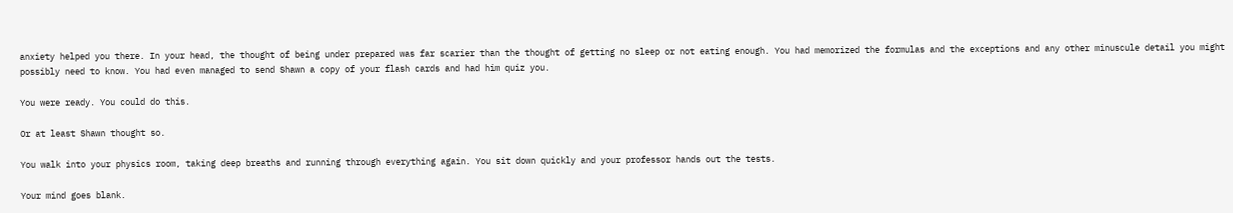anxiety helped you there. In your head, the thought of being under prepared was far scarier than the thought of getting no sleep or not eating enough. You had memorized the formulas and the exceptions and any other minuscule detail you might possibly need to know. You had even managed to send Shawn a copy of your flash cards and had him quiz you.

You were ready. You could do this.

Or at least Shawn thought so.

You walk into your physics room, taking deep breaths and running through everything again. You sit down quickly and your professor hands out the tests.

Your mind goes blank.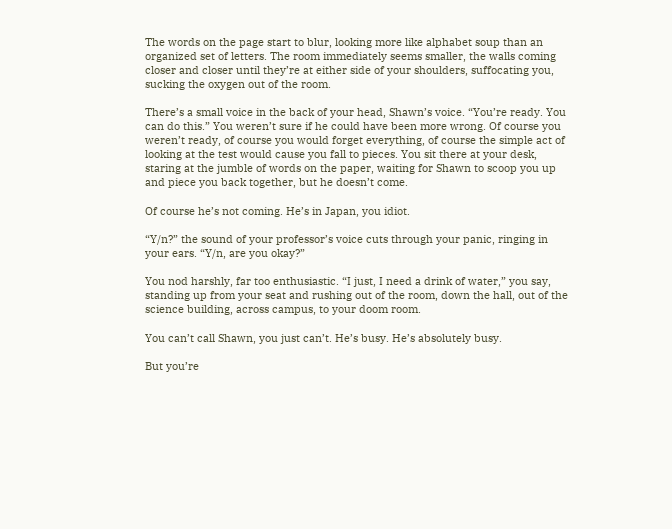The words on the page start to blur, looking more like alphabet soup than an organized set of letters. The room immediately seems smaller, the walls coming closer and closer until they’re at either side of your shoulders, suffocating you, sucking the oxygen out of the room.

There’s a small voice in the back of your head, Shawn’s voice. “You’re ready. You can do this.” You weren’t sure if he could have been more wrong. Of course you weren’t ready, of course you would forget everything, of course the simple act of looking at the test would cause you fall to pieces. You sit there at your desk, staring at the jumble of words on the paper, waiting for Shawn to scoop you up and piece you back together, but he doesn’t come.

Of course he’s not coming. He’s in Japan, you idiot.

“Y/n?” the sound of your professor’s voice cuts through your panic, ringing in your ears. “Y/n, are you okay?”

You nod harshly, far too enthusiastic. “I just, I need a drink of water,” you say, standing up from your seat and rushing out of the room, down the hall, out of the science building, across campus, to your doom room.

You can’t call Shawn, you just can’t. He’s busy. He’s absolutely busy.

But you’re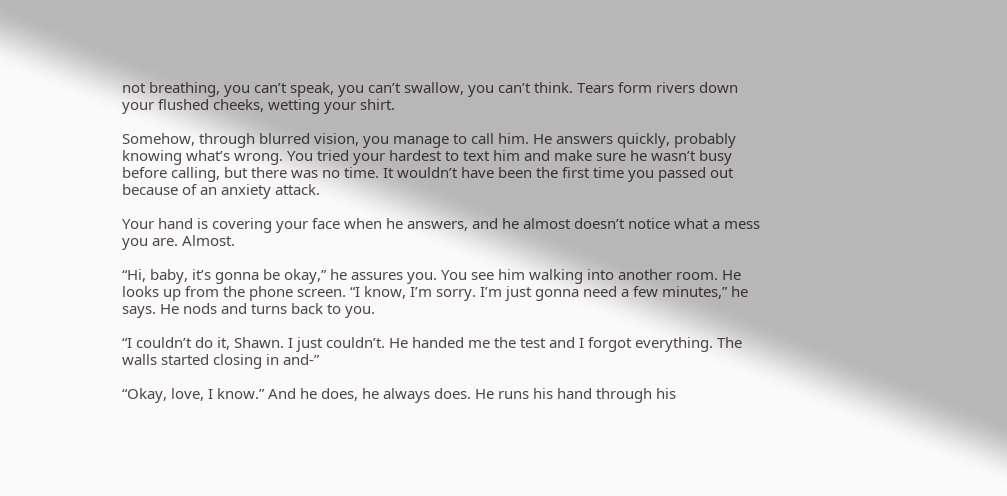not breathing, you can’t speak, you can’t swallow, you can’t think. Tears form rivers down your flushed cheeks, wetting your shirt.

Somehow, through blurred vision, you manage to call him. He answers quickly, probably knowing what’s wrong. You tried your hardest to text him and make sure he wasn’t busy before calling, but there was no time. It wouldn’t have been the first time you passed out because of an anxiety attack.

Your hand is covering your face when he answers, and he almost doesn’t notice what a mess you are. Almost.

“Hi, baby, it’s gonna be okay,” he assures you. You see him walking into another room. He looks up from the phone screen. “I know, I’m sorry. I’m just gonna need a few minutes,” he says. He nods and turns back to you.

“I couldn’t do it, Shawn. I just couldn’t. He handed me the test and I forgot everything. The walls started closing in and-”

“Okay, love, I know.” And he does, he always does. He runs his hand through his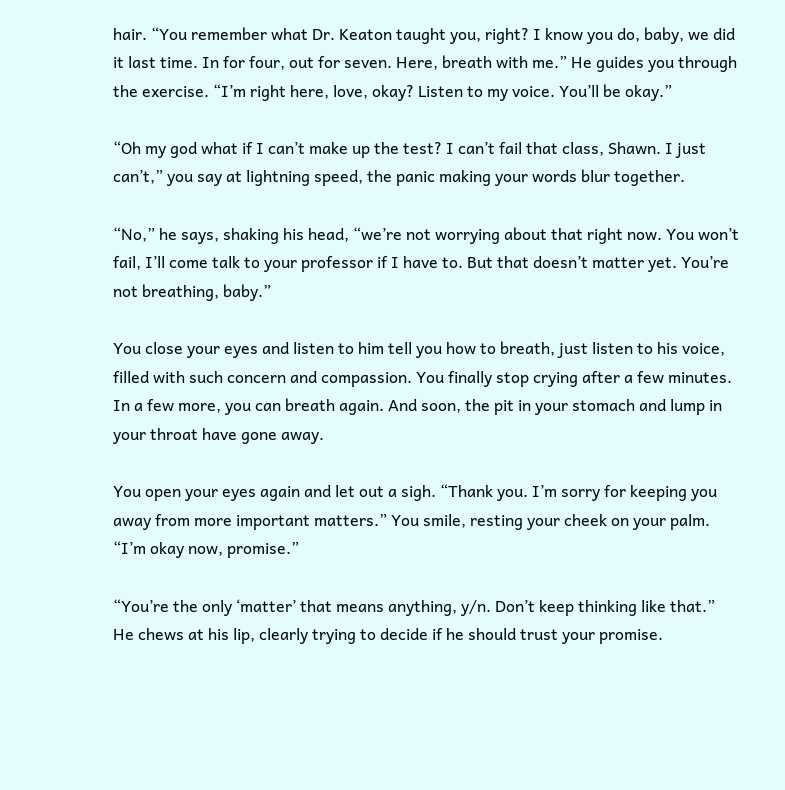hair. “You remember what Dr. Keaton taught you, right? I know you do, baby, we did it last time. In for four, out for seven. Here, breath with me.” He guides you through the exercise. “I’m right here, love, okay? Listen to my voice. You’ll be okay.”

“Oh my god what if I can’t make up the test? I can’t fail that class, Shawn. I just can’t,” you say at lightning speed, the panic making your words blur together.

“No,” he says, shaking his head, “we’re not worrying about that right now. You won’t fail, I’ll come talk to your professor if I have to. But that doesn’t matter yet. You’re not breathing, baby.”

You close your eyes and listen to him tell you how to breath, just listen to his voice, filled with such concern and compassion. You finally stop crying after a few minutes. In a few more, you can breath again. And soon, the pit in your stomach and lump in your throat have gone away.

You open your eyes again and let out a sigh. “Thank you. I’m sorry for keeping you away from more important matters.” You smile, resting your cheek on your palm. “I’m okay now, promise.”

“You’re the only ‘matter’ that means anything, y/n. Don’t keep thinking like that.” He chews at his lip, clearly trying to decide if he should trust your promise.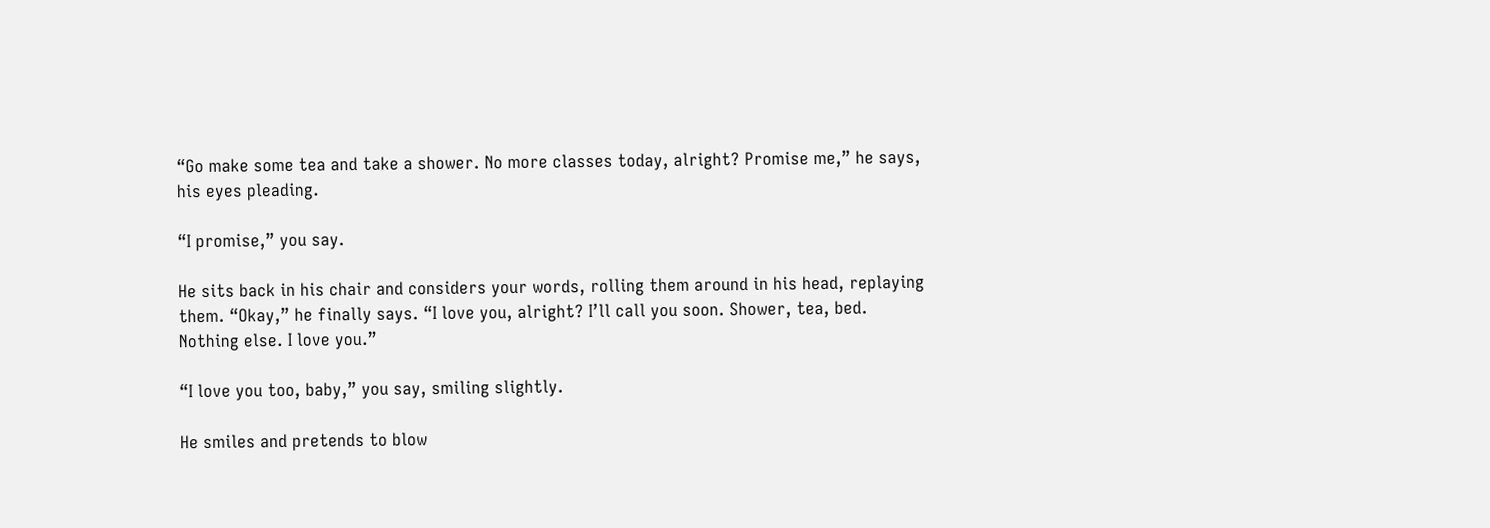“Go make some tea and take a shower. No more classes today, alright? Promise me,” he says, his eyes pleading.

“I promise,” you say.

He sits back in his chair and considers your words, rolling them around in his head, replaying them. “Okay,” he finally says. “I love you, alright? I’ll call you soon. Shower, tea, bed. Nothing else. I love you.”

“I love you too, baby,” you say, smiling slightly.

He smiles and pretends to blow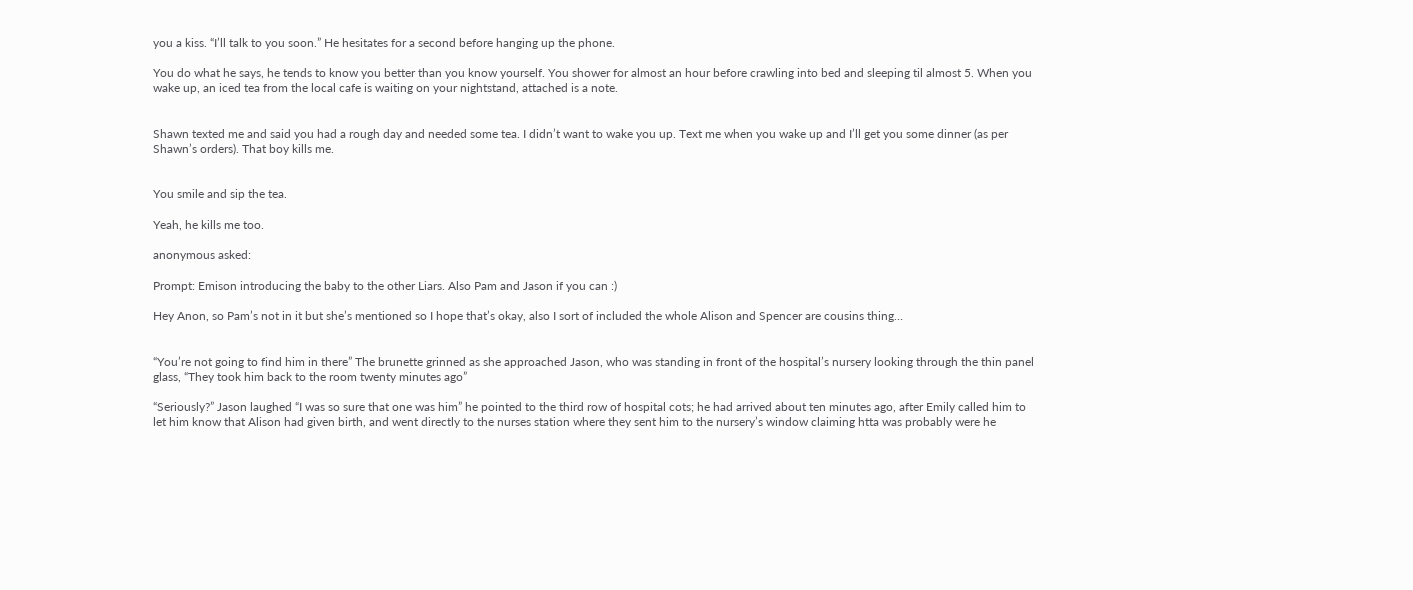you a kiss. “I’ll talk to you soon.” He hesitates for a second before hanging up the phone.

You do what he says, he tends to know you better than you know yourself. You shower for almost an hour before crawling into bed and sleeping til almost 5. When you wake up, an iced tea from the local cafe is waiting on your nightstand, attached is a note.


Shawn texted me and said you had a rough day and needed some tea. I didn’t want to wake you up. Text me when you wake up and I’ll get you some dinner (as per Shawn’s orders). That boy kills me.


You smile and sip the tea.

Yeah, he kills me too.

anonymous asked:

Prompt: Emison introducing the baby to the other Liars. Also Pam and Jason if you can :)

Hey Anon, so Pam’s not in it but she’s mentioned so I hope that’s okay, also I sort of included the whole Alison and Spencer are cousins thing…


“You’re not going to find him in there” The brunette grinned as she approached Jason, who was standing in front of the hospital’s nursery looking through the thin panel glass, “They took him back to the room twenty minutes ago”

“Seriously?” Jason laughed “I was so sure that one was him” he pointed to the third row of hospital cots; he had arrived about ten minutes ago, after Emily called him to let him know that Alison had given birth, and went directly to the nurses station where they sent him to the nursery’s window claiming htta was probably were he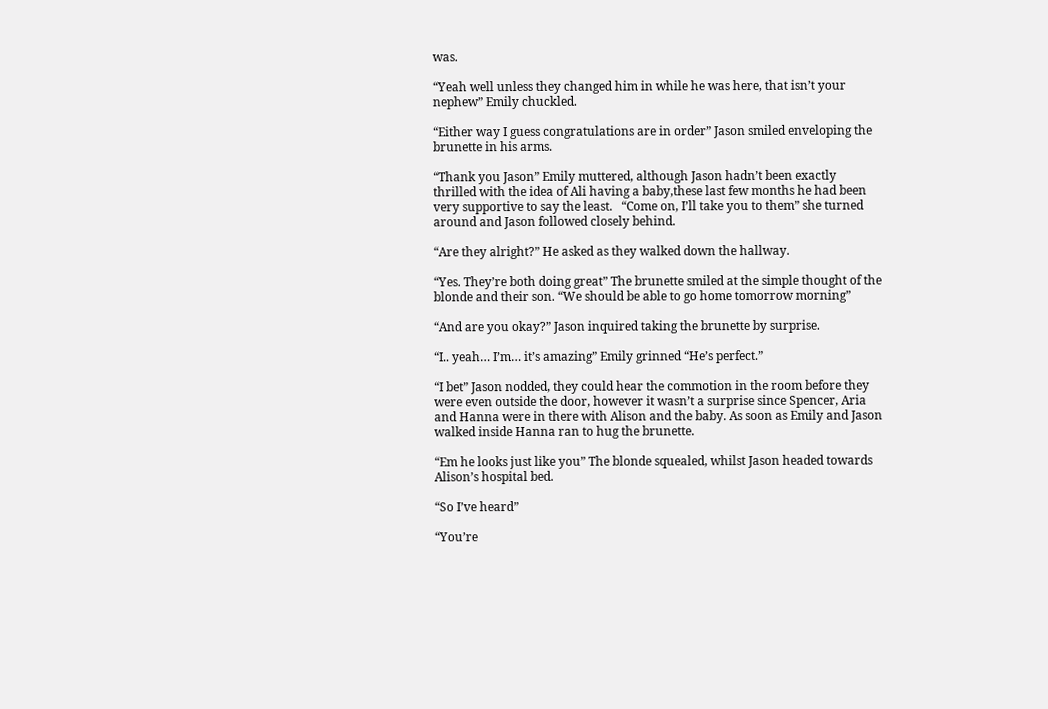was.

“Yeah well unless they changed him in while he was here, that isn’t your nephew” Emily chuckled.

“Either way I guess congratulations are in order” Jason smiled enveloping the brunette in his arms.

“Thank you Jason” Emily muttered, although Jason hadn’t been exactly thrilled with the idea of Ali having a baby,these last few months he had been very supportive to say the least.   “Come on, I’ll take you to them” she turned around and Jason followed closely behind.

“Are they alright?” He asked as they walked down the hallway.

“Yes. They’re both doing great” The brunette smiled at the simple thought of the blonde and their son. “We should be able to go home tomorrow morning”

“And are you okay?” Jason inquired taking the brunette by surprise.

“I.. yeah… I’m… it’s amazing” Emily grinned “He’s perfect.”

“I bet” Jason nodded, they could hear the commotion in the room before they were even outside the door, however it wasn’t a surprise since Spencer, Aria and Hanna were in there with Alison and the baby. As soon as Emily and Jason walked inside Hanna ran to hug the brunette.

“Em he looks just like you” The blonde squealed, whilst Jason headed towards Alison’s hospital bed.

“So I’ve heard”

“You’re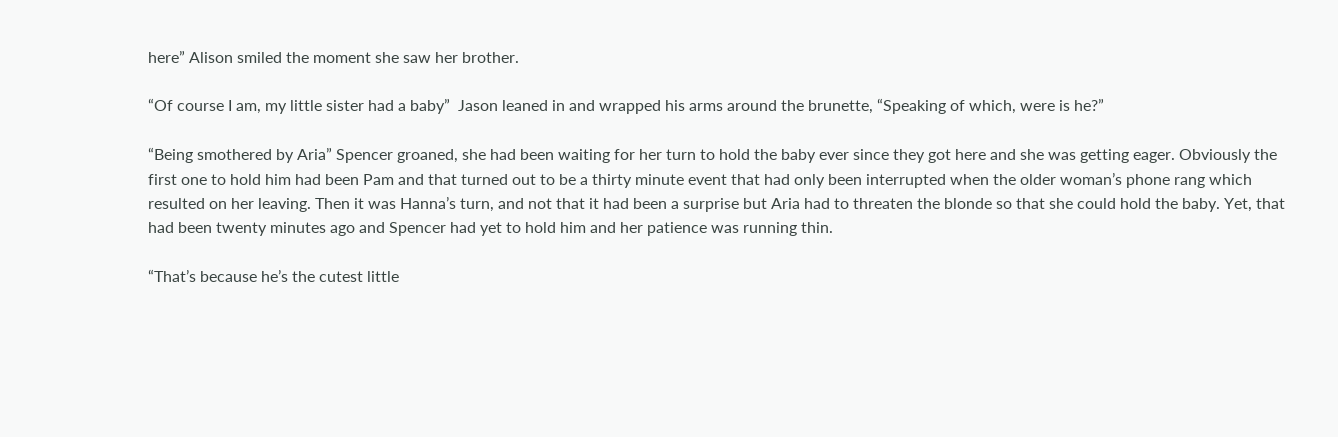here” Alison smiled the moment she saw her brother.

“Of course I am, my little sister had a baby”  Jason leaned in and wrapped his arms around the brunette, “Speaking of which, were is he?”

“Being smothered by Aria” Spencer groaned, she had been waiting for her turn to hold the baby ever since they got here and she was getting eager. Obviously the first one to hold him had been Pam and that turned out to be a thirty minute event that had only been interrupted when the older woman’s phone rang which resulted on her leaving. Then it was Hanna’s turn, and not that it had been a surprise but Aria had to threaten the blonde so that she could hold the baby. Yet, that had been twenty minutes ago and Spencer had yet to hold him and her patience was running thin.

“That’s because he’s the cutest little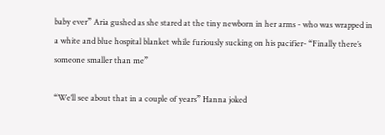baby ever” Aria gushed as she stared at the tiny newborn in her arms - who was wrapped in a white and blue hospital blanket while furiously sucking on his pacifier- “Finally there’s someone smaller than me”

“We’ll see about that in a couple of years” Hanna joked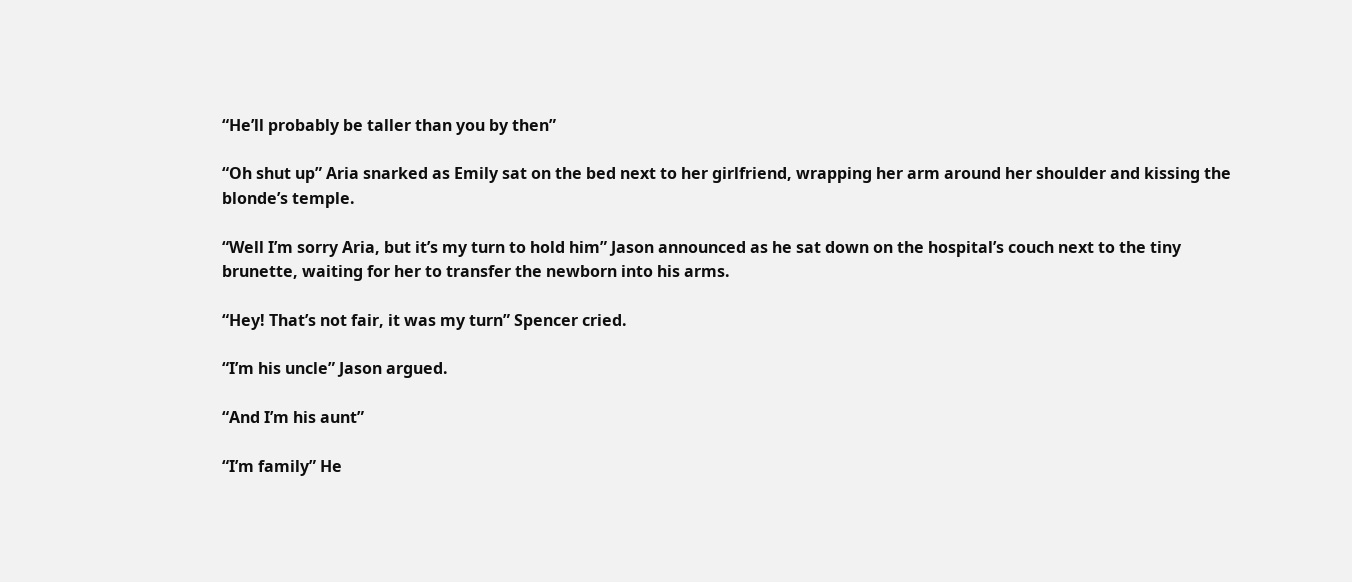“He’ll probably be taller than you by then”

“Oh shut up” Aria snarked as Emily sat on the bed next to her girlfriend, wrapping her arm around her shoulder and kissing the blonde’s temple.

“Well I’m sorry Aria, but it’s my turn to hold him” Jason announced as he sat down on the hospital’s couch next to the tiny brunette, waiting for her to transfer the newborn into his arms.

“Hey! That’s not fair, it was my turn” Spencer cried.

“I’m his uncle” Jason argued.

“And I’m his aunt”

“I’m family” He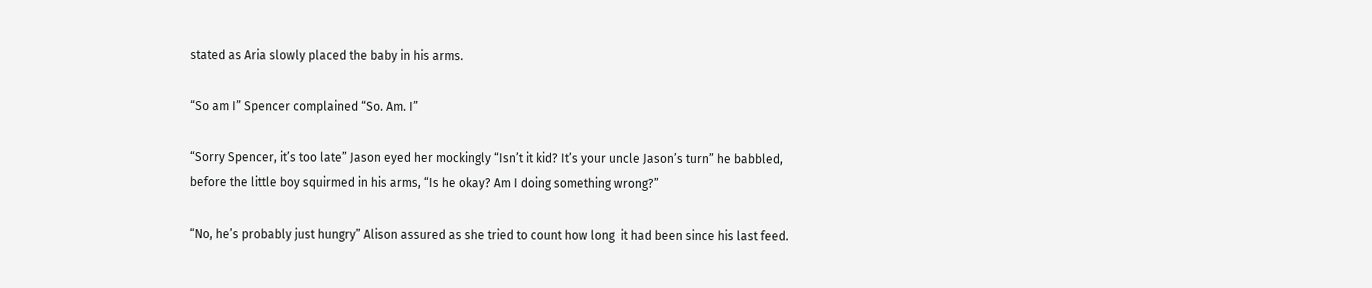stated as Aria slowly placed the baby in his arms.

“So am I” Spencer complained “So. Am. I”

“Sorry Spencer, it’s too late” Jason eyed her mockingly “Isn’t it kid? It’s your uncle Jason’s turn” he babbled, before the little boy squirmed in his arms, “Is he okay? Am I doing something wrong?”

“No, he’s probably just hungry” Alison assured as she tried to count how long  it had been since his last feed.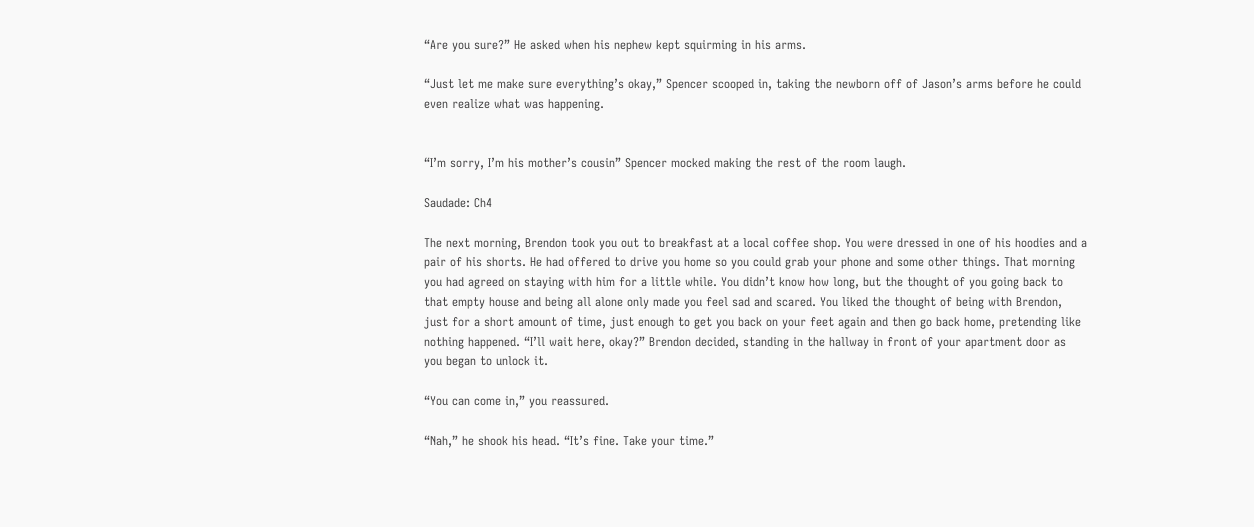“Are you sure?” He asked when his nephew kept squirming in his arms.

“Just let me make sure everything’s okay,” Spencer scooped in, taking the newborn off of Jason’s arms before he could even realize what was happening.


“I’m sorry, I’m his mother’s cousin” Spencer mocked making the rest of the room laugh.

Saudade: Ch4

The next morning, Brendon took you out to breakfast at a local coffee shop. You were dressed in one of his hoodies and a pair of his shorts. He had offered to drive you home so you could grab your phone and some other things. That morning you had agreed on staying with him for a little while. You didn’t know how long, but the thought of you going back to that empty house and being all alone only made you feel sad and scared. You liked the thought of being with Brendon, just for a short amount of time, just enough to get you back on your feet again and then go back home, pretending like nothing happened. “I’ll wait here, okay?” Brendon decided, standing in the hallway in front of your apartment door as you began to unlock it.

“You can come in,” you reassured.

“Nah,” he shook his head. “It’s fine. Take your time.”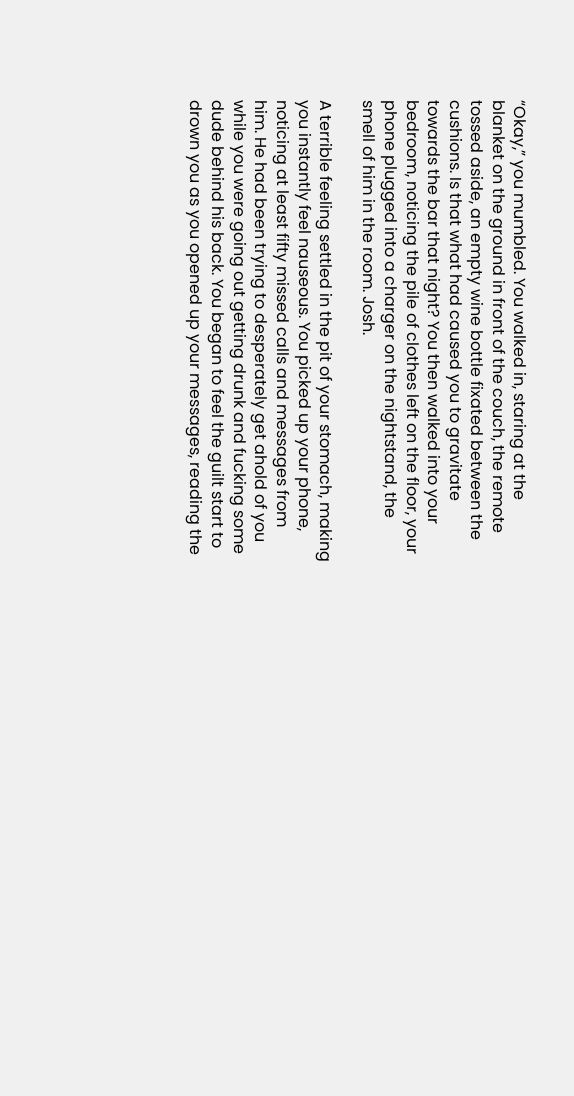“Okay,” you mumbled. You walked in, staring at the blanket on the ground in front of the couch, the remote tossed aside, an empty wine bottle fixated between the cushions. Is that what had caused you to gravitate towards the bar that night? You then walked into your bedroom, noticing the pile of clothes left on the floor, your phone plugged into a charger on the nightstand, the smell of him in the room. Josh.

A terrible feeling settled in the pit of your stomach, making you instantly feel nauseous. You picked up your phone, noticing at least fifty missed calls and messages from him. He had been trying to desperately get ahold of you while you were going out getting drunk and fucking some dude behind his back. You began to feel the guilt start to drown you as you opened up your messages, reading the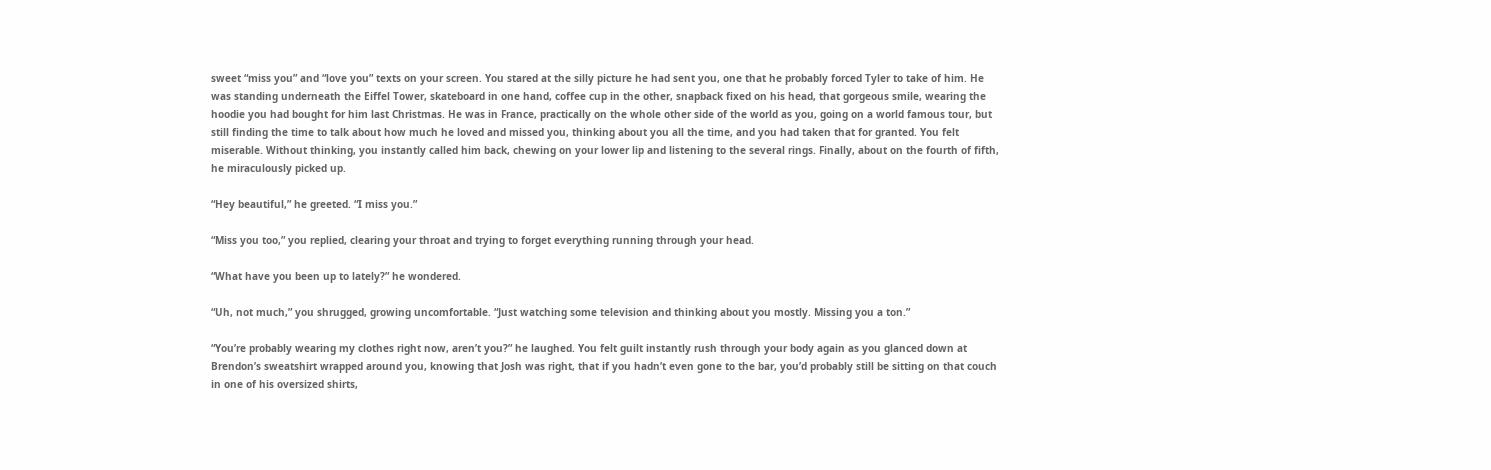sweet “miss you” and “love you” texts on your screen. You stared at the silly picture he had sent you, one that he probably forced Tyler to take of him. He was standing underneath the Eiffel Tower, skateboard in one hand, coffee cup in the other, snapback fixed on his head, that gorgeous smile, wearing the hoodie you had bought for him last Christmas. He was in France, practically on the whole other side of the world as you, going on a world famous tour, but still finding the time to talk about how much he loved and missed you, thinking about you all the time, and you had taken that for granted. You felt miserable. Without thinking, you instantly called him back, chewing on your lower lip and listening to the several rings. Finally, about on the fourth of fifth, he miraculously picked up.

“Hey beautiful,” he greeted. “I miss you.”

“Miss you too,” you replied, clearing your throat and trying to forget everything running through your head.

“What have you been up to lately?” he wondered.

“Uh, not much,” you shrugged, growing uncomfortable. “Just watching some television and thinking about you mostly. Missing you a ton.”

“You’re probably wearing my clothes right now, aren’t you?” he laughed. You felt guilt instantly rush through your body again as you glanced down at Brendon’s sweatshirt wrapped around you, knowing that Josh was right, that if you hadn’t even gone to the bar, you’d probably still be sitting on that couch in one of his oversized shirts,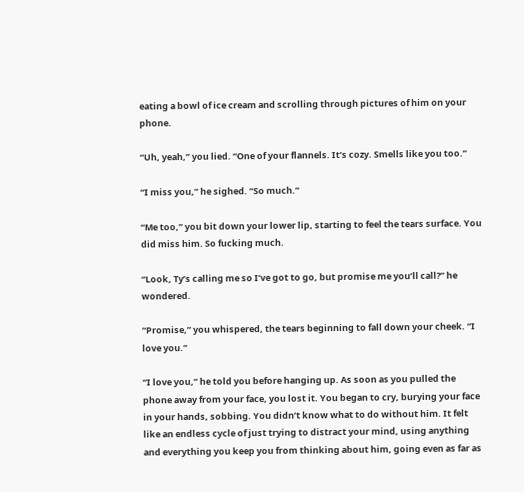eating a bowl of ice cream and scrolling through pictures of him on your phone.

“Uh, yeah,” you lied. “One of your flannels. It’s cozy. Smells like you too.”

“I miss you,” he sighed. “So much.”

“Me too,” you bit down your lower lip, starting to feel the tears surface. You did miss him. So fucking much.

“Look, Ty’s calling me so I’ve got to go, but promise me you’ll call?” he wondered.

“Promise,” you whispered, the tears beginning to fall down your cheek. “I love you.”

“I love you,” he told you before hanging up. As soon as you pulled the phone away from your face, you lost it. You began to cry, burying your face in your hands, sobbing. You didn’t know what to do without him. It felt like an endless cycle of just trying to distract your mind, using anything and everything you keep you from thinking about him, going even as far as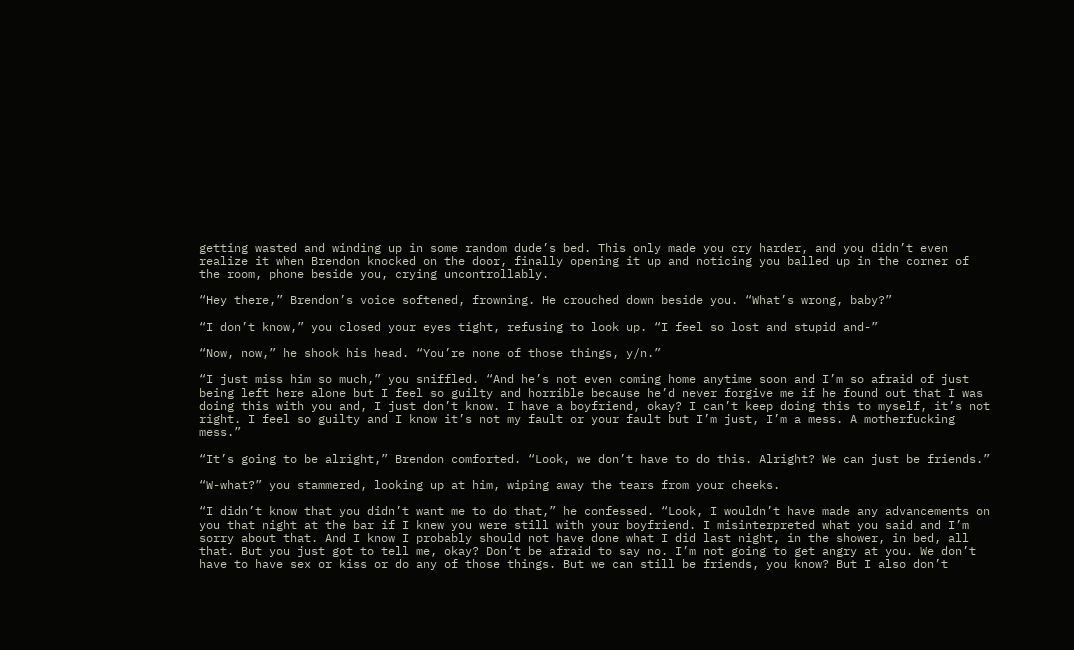getting wasted and winding up in some random dude’s bed. This only made you cry harder, and you didn’t even realize it when Brendon knocked on the door, finally opening it up and noticing you balled up in the corner of the room, phone beside you, crying uncontrollably.

“Hey there,” Brendon’s voice softened, frowning. He crouched down beside you. “What’s wrong, baby?”

“I don’t know,” you closed your eyes tight, refusing to look up. “I feel so lost and stupid and-”

“Now, now,” he shook his head. “You’re none of those things, y/n.”

“I just miss him so much,” you sniffled. “And he’s not even coming home anytime soon and I’m so afraid of just being left here alone but I feel so guilty and horrible because he’d never forgive me if he found out that I was doing this with you and, I just don’t know. I have a boyfriend, okay? I can’t keep doing this to myself, it’s not right. I feel so guilty and I know it’s not my fault or your fault but I’m just, I’m a mess. A motherfucking mess.”

“It’s going to be alright,” Brendon comforted. “Look, we don’t have to do this. Alright? We can just be friends.”

“W-what?” you stammered, looking up at him, wiping away the tears from your cheeks.

“I didn’t know that you didn’t want me to do that,” he confessed. “Look, I wouldn’t have made any advancements on you that night at the bar if I knew you were still with your boyfriend. I misinterpreted what you said and I’m sorry about that. And I know I probably should not have done what I did last night, in the shower, in bed, all that. But you just got to tell me, okay? Don’t be afraid to say no. I’m not going to get angry at you. We don’t have to have sex or kiss or do any of those things. But we can still be friends, you know? But I also don’t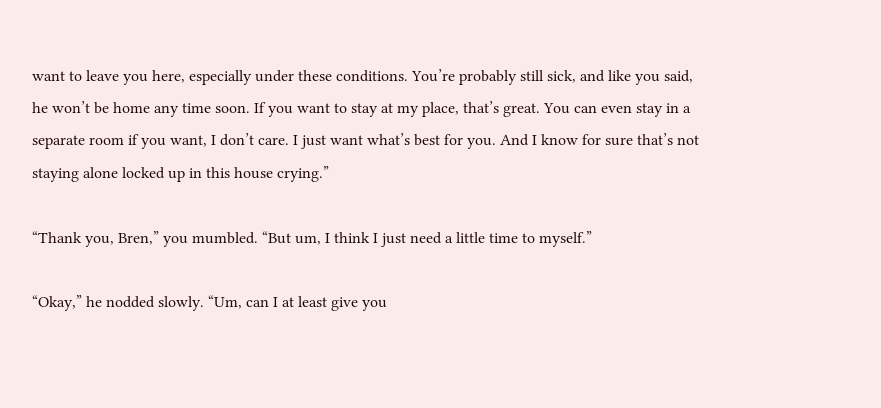want to leave you here, especially under these conditions. You’re probably still sick, and like you said, he won’t be home any time soon. If you want to stay at my place, that’s great. You can even stay in a separate room if you want, I don’t care. I just want what’s best for you. And I know for sure that’s not staying alone locked up in this house crying.”

“Thank you, Bren,” you mumbled. “But um, I think I just need a little time to myself.”

“Okay,” he nodded slowly. “Um, can I at least give you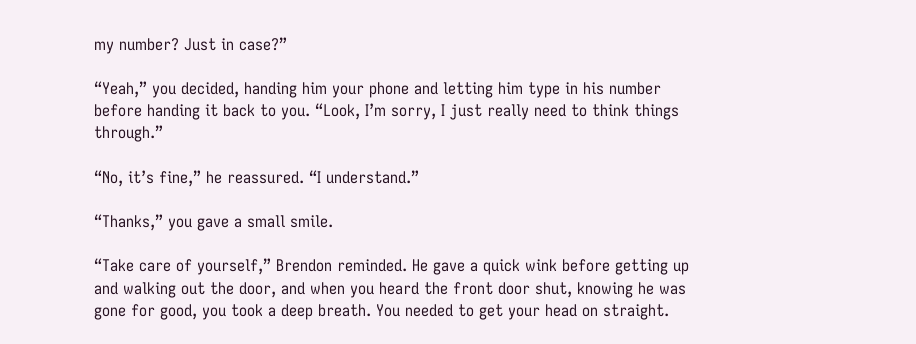my number? Just in case?”

“Yeah,” you decided, handing him your phone and letting him type in his number before handing it back to you. “Look, I’m sorry, I just really need to think things through.”

“No, it’s fine,” he reassured. “I understand.”

“Thanks,” you gave a small smile.

“Take care of yourself,” Brendon reminded. He gave a quick wink before getting up and walking out the door, and when you heard the front door shut, knowing he was gone for good, you took a deep breath. You needed to get your head on straight.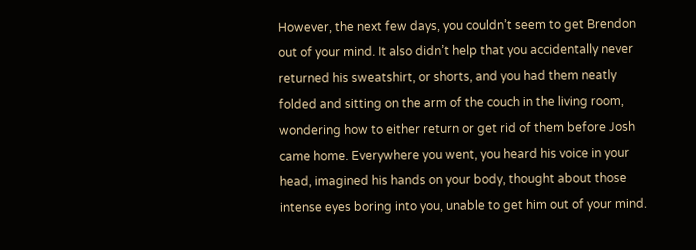However, the next few days, you couldn’t seem to get Brendon out of your mind. It also didn’t help that you accidentally never returned his sweatshirt, or shorts, and you had them neatly folded and sitting on the arm of the couch in the living room, wondering how to either return or get rid of them before Josh came home. Everywhere you went, you heard his voice in your head, imagined his hands on your body, thought about those intense eyes boring into you, unable to get him out of your mind.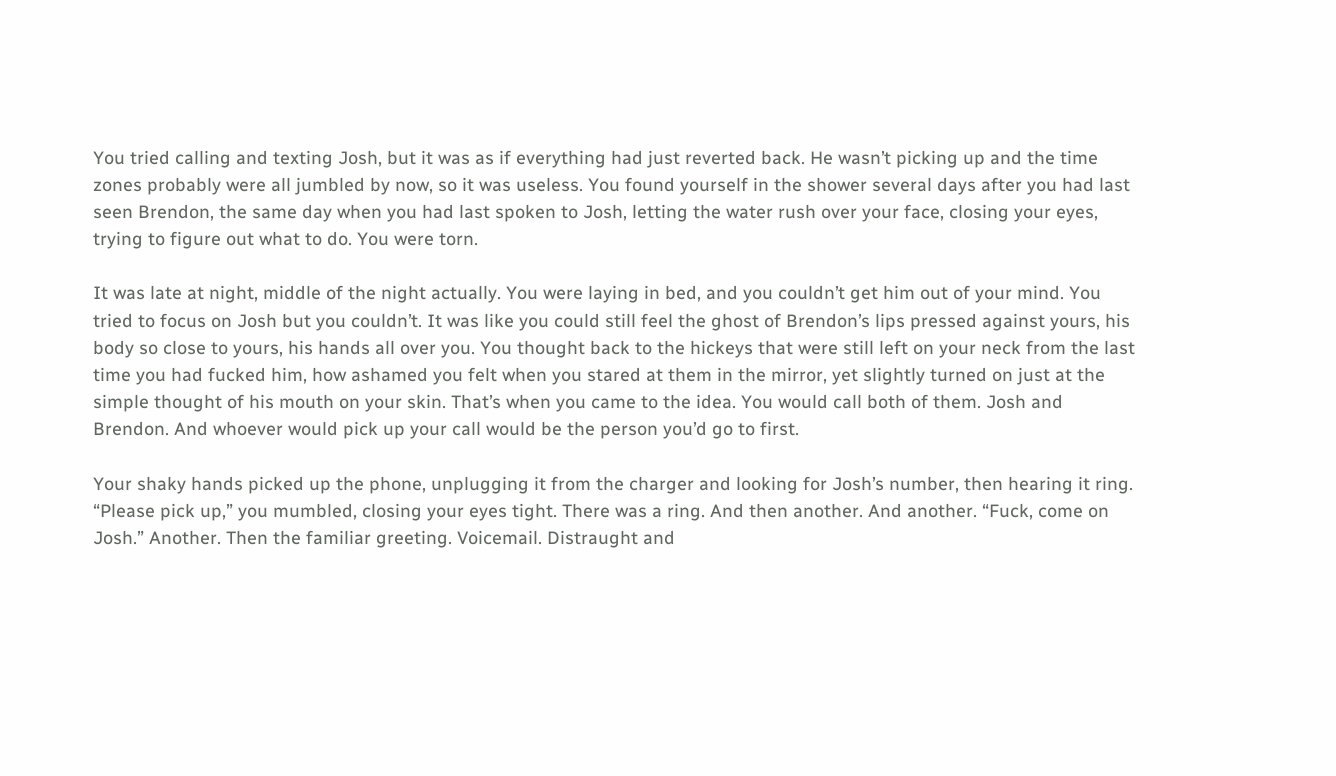You tried calling and texting Josh, but it was as if everything had just reverted back. He wasn’t picking up and the time zones probably were all jumbled by now, so it was useless. You found yourself in the shower several days after you had last seen Brendon, the same day when you had last spoken to Josh, letting the water rush over your face, closing your eyes, trying to figure out what to do. You were torn.

It was late at night, middle of the night actually. You were laying in bed, and you couldn’t get him out of your mind. You tried to focus on Josh but you couldn’t. It was like you could still feel the ghost of Brendon’s lips pressed against yours, his body so close to yours, his hands all over you. You thought back to the hickeys that were still left on your neck from the last time you had fucked him, how ashamed you felt when you stared at them in the mirror, yet slightly turned on just at the simple thought of his mouth on your skin. That’s when you came to the idea. You would call both of them. Josh and Brendon. And whoever would pick up your call would be the person you’d go to first.

Your shaky hands picked up the phone, unplugging it from the charger and looking for Josh’s number, then hearing it ring. “Please pick up,” you mumbled, closing your eyes tight. There was a ring. And then another. And another. “Fuck, come on Josh.” Another. Then the familiar greeting. Voicemail. Distraught and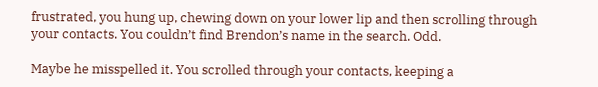frustrated, you hung up, chewing down on your lower lip and then scrolling through your contacts. You couldn’t find Brendon’s name in the search. Odd.

Maybe he misspelled it. You scrolled through your contacts, keeping a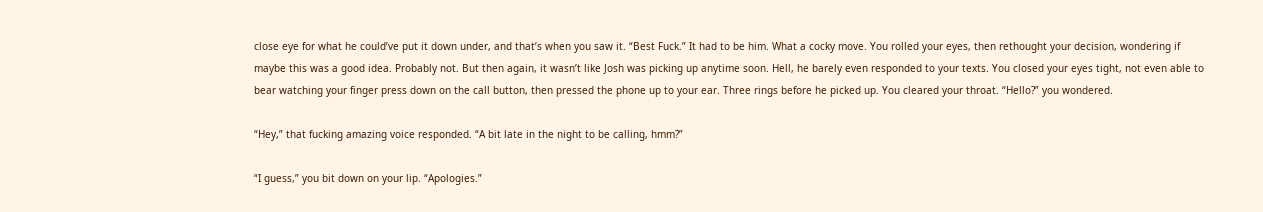close eye for what he could’ve put it down under, and that’s when you saw it. “Best Fuck.” It had to be him. What a cocky move. You rolled your eyes, then rethought your decision, wondering if maybe this was a good idea. Probably not. But then again, it wasn’t like Josh was picking up anytime soon. Hell, he barely even responded to your texts. You closed your eyes tight, not even able to bear watching your finger press down on the call button, then pressed the phone up to your ear. Three rings before he picked up. You cleared your throat. “Hello?” you wondered.

“Hey,” that fucking amazing voice responded. “A bit late in the night to be calling, hmm?”

“I guess,” you bit down on your lip. “Apologies.”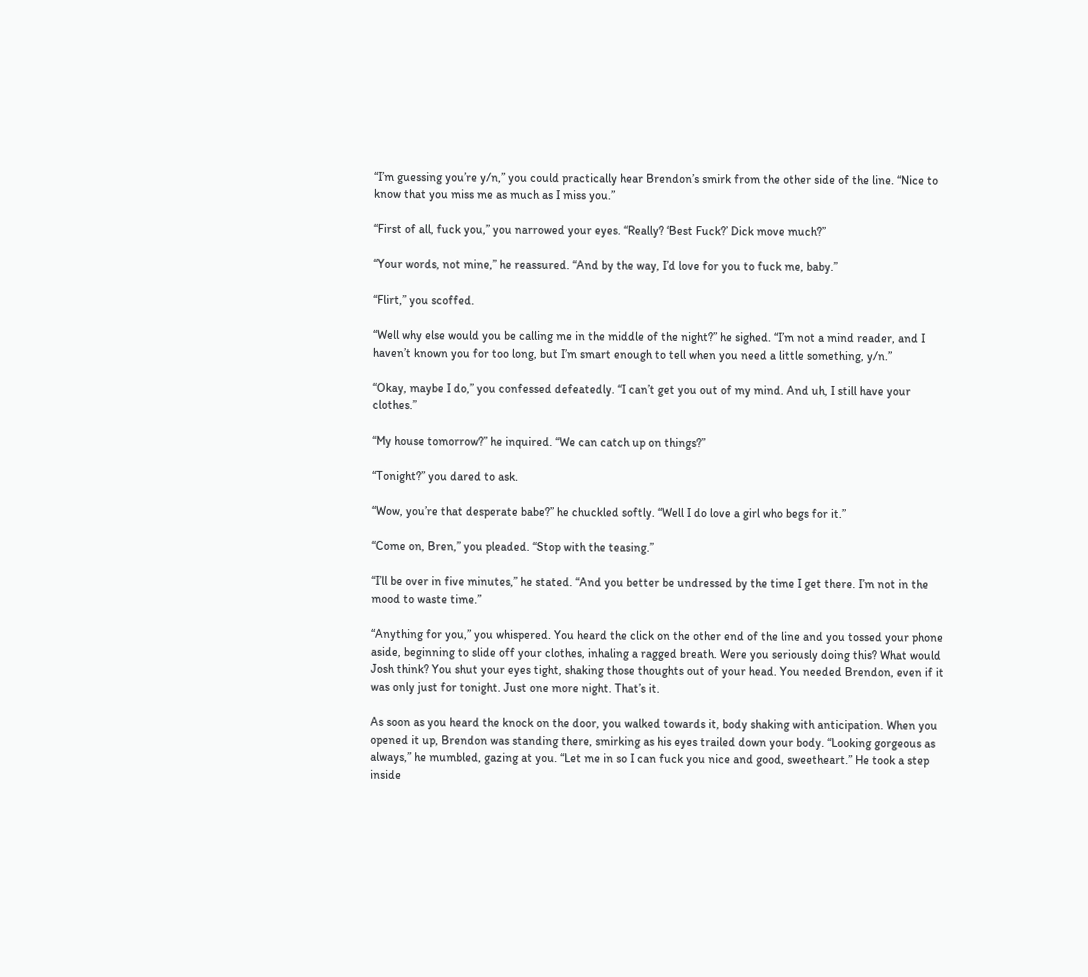“I’m guessing you’re y/n,” you could practically hear Brendon’s smirk from the other side of the line. “Nice to know that you miss me as much as I miss you.”

“First of all, fuck you,” you narrowed your eyes. “Really? ‘Best Fuck?’ Dick move much?”

“Your words, not mine,” he reassured. “And by the way, I’d love for you to fuck me, baby.”

“Flirt,” you scoffed.

“Well why else would you be calling me in the middle of the night?” he sighed. “I’m not a mind reader, and I haven’t known you for too long, but I’m smart enough to tell when you need a little something, y/n.”

“Okay, maybe I do,” you confessed defeatedly. “I can’t get you out of my mind. And uh, I still have your clothes.”

“My house tomorrow?” he inquired. “We can catch up on things?”

“Tonight?” you dared to ask.

“Wow, you’re that desperate babe?” he chuckled softly. “Well I do love a girl who begs for it.”

“Come on, Bren,” you pleaded. “Stop with the teasing.”

“I’ll be over in five minutes,” he stated. “And you better be undressed by the time I get there. I’m not in the mood to waste time.”

“Anything for you,” you whispered. You heard the click on the other end of the line and you tossed your phone aside, beginning to slide off your clothes, inhaling a ragged breath. Were you seriously doing this? What would Josh think? You shut your eyes tight, shaking those thoughts out of your head. You needed Brendon, even if it was only just for tonight. Just one more night. That’s it.

As soon as you heard the knock on the door, you walked towards it, body shaking with anticipation. When you opened it up, Brendon was standing there, smirking as his eyes trailed down your body. “Looking gorgeous as always,” he mumbled, gazing at you. “Let me in so I can fuck you nice and good, sweetheart.” He took a step inside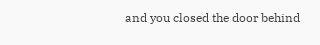and you closed the door behind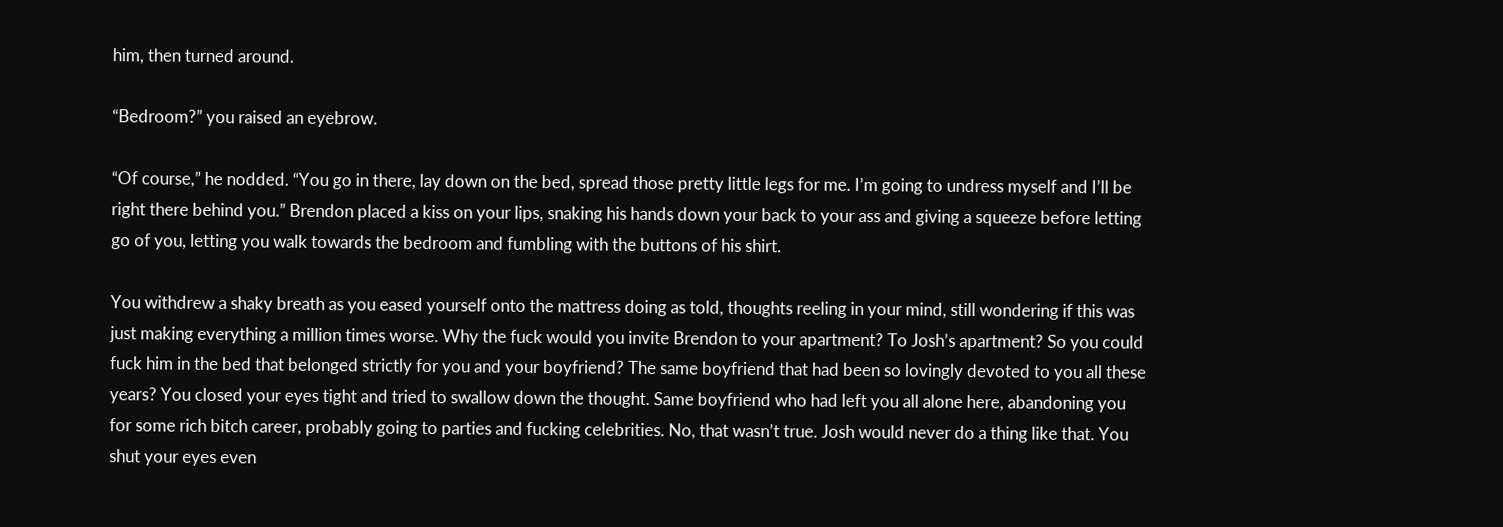him, then turned around.

“Bedroom?” you raised an eyebrow.

“Of course,” he nodded. “You go in there, lay down on the bed, spread those pretty little legs for me. I’m going to undress myself and I’ll be right there behind you.” Brendon placed a kiss on your lips, snaking his hands down your back to your ass and giving a squeeze before letting go of you, letting you walk towards the bedroom and fumbling with the buttons of his shirt.

You withdrew a shaky breath as you eased yourself onto the mattress doing as told, thoughts reeling in your mind, still wondering if this was just making everything a million times worse. Why the fuck would you invite Brendon to your apartment? To Josh’s apartment? So you could fuck him in the bed that belonged strictly for you and your boyfriend? The same boyfriend that had been so lovingly devoted to you all these years? You closed your eyes tight and tried to swallow down the thought. Same boyfriend who had left you all alone here, abandoning you for some rich bitch career, probably going to parties and fucking celebrities. No, that wasn’t true. Josh would never do a thing like that. You shut your eyes even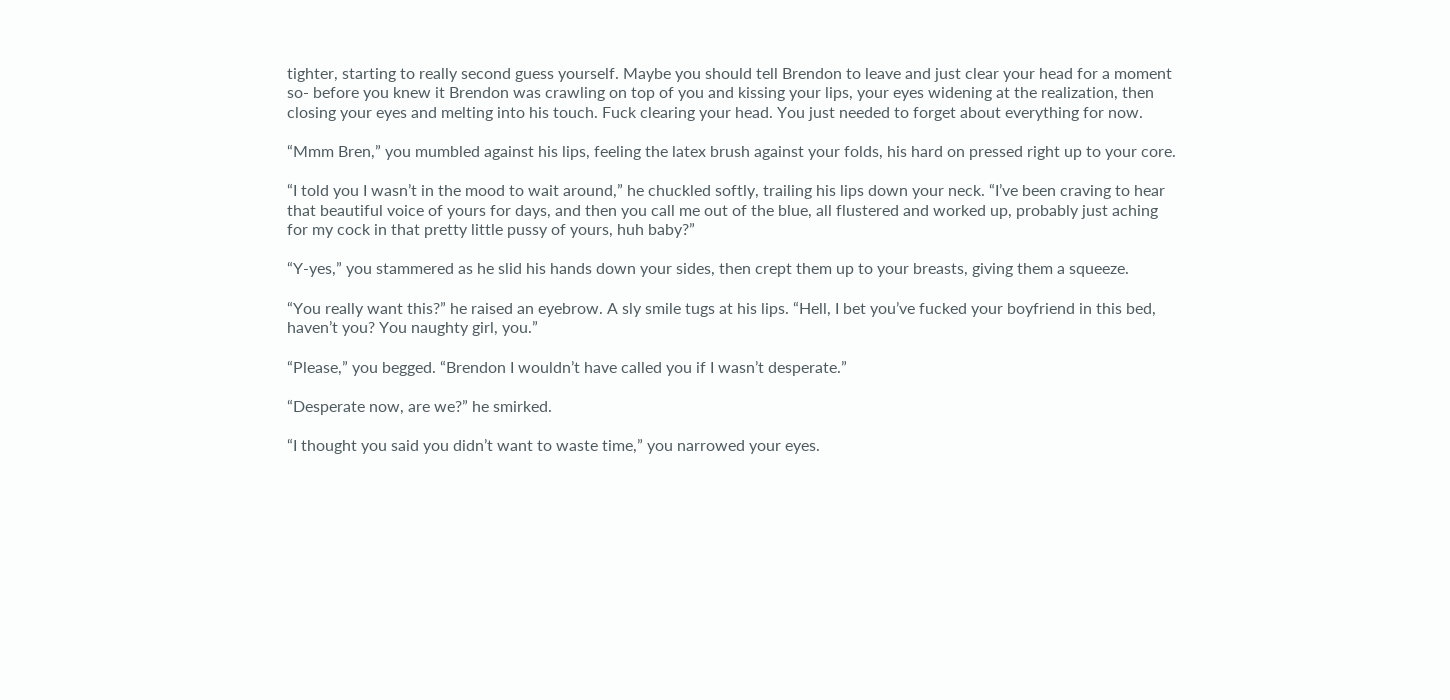tighter, starting to really second guess yourself. Maybe you should tell Brendon to leave and just clear your head for a moment so- before you knew it Brendon was crawling on top of you and kissing your lips, your eyes widening at the realization, then closing your eyes and melting into his touch. Fuck clearing your head. You just needed to forget about everything for now.

“Mmm Bren,” you mumbled against his lips, feeling the latex brush against your folds, his hard on pressed right up to your core.

“I told you I wasn’t in the mood to wait around,” he chuckled softly, trailing his lips down your neck. “I’ve been craving to hear that beautiful voice of yours for days, and then you call me out of the blue, all flustered and worked up, probably just aching for my cock in that pretty little pussy of yours, huh baby?”

“Y-yes,” you stammered as he slid his hands down your sides, then crept them up to your breasts, giving them a squeeze.

“You really want this?” he raised an eyebrow. A sly smile tugs at his lips. “Hell, I bet you’ve fucked your boyfriend in this bed, haven’t you? You naughty girl, you.”

“Please,” you begged. “Brendon I wouldn’t have called you if I wasn’t desperate.”

“Desperate now, are we?” he smirked.

“I thought you said you didn’t want to waste time,” you narrowed your eyes.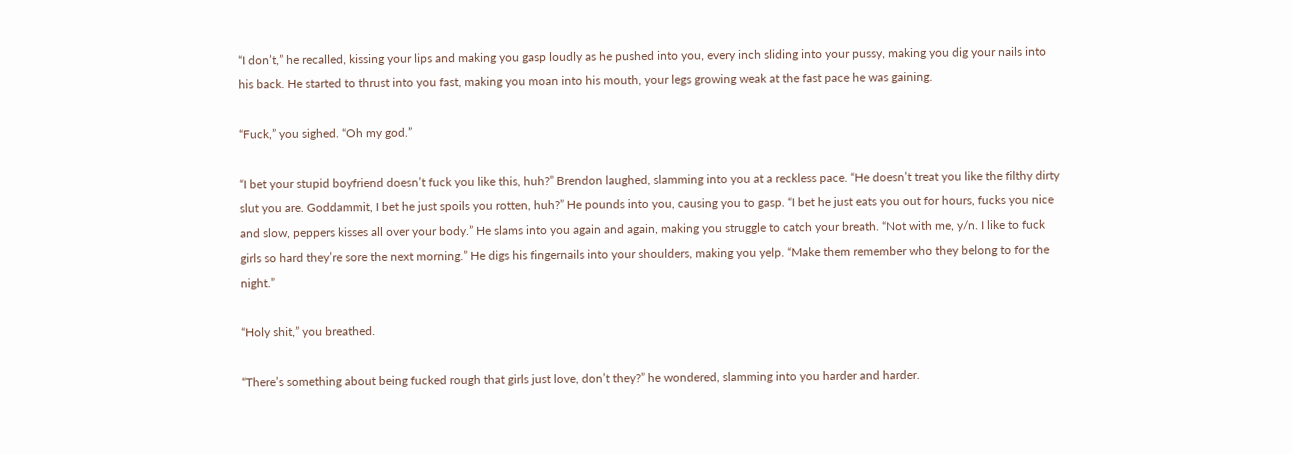“I don’t,” he recalled, kissing your lips and making you gasp loudly as he pushed into you, every inch sliding into your pussy, making you dig your nails into his back. He started to thrust into you fast, making you moan into his mouth, your legs growing weak at the fast pace he was gaining.

“Fuck,” you sighed. “Oh my god.”

“I bet your stupid boyfriend doesn’t fuck you like this, huh?” Brendon laughed, slamming into you at a reckless pace. “He doesn’t treat you like the filthy dirty slut you are. Goddammit, I bet he just spoils you rotten, huh?” He pounds into you, causing you to gasp. “I bet he just eats you out for hours, fucks you nice and slow, peppers kisses all over your body.” He slams into you again and again, making you struggle to catch your breath. “Not with me, y/n. I like to fuck girls so hard they’re sore the next morning.” He digs his fingernails into your shoulders, making you yelp. “Make them remember who they belong to for the night.”

“Holy shit,” you breathed.

“There’s something about being fucked rough that girls just love, don’t they?” he wondered, slamming into you harder and harder.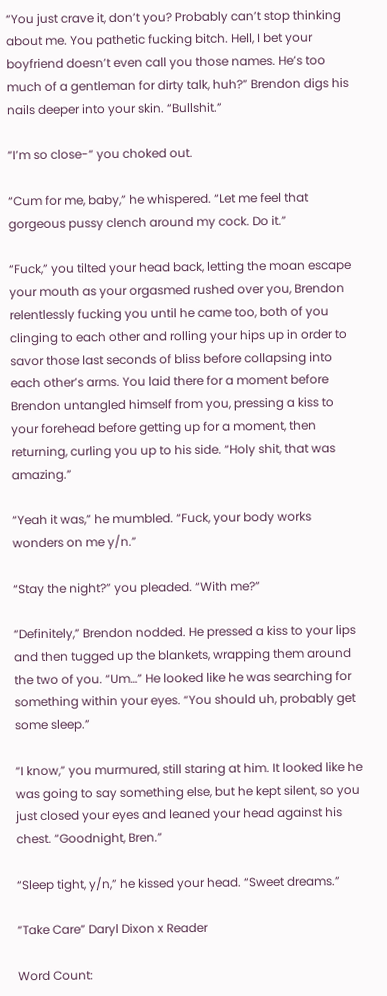“You just crave it, don’t you? Probably can’t stop thinking about me. You pathetic fucking bitch. Hell, I bet your boyfriend doesn’t even call you those names. He’s too much of a gentleman for dirty talk, huh?” Brendon digs his nails deeper into your skin. “Bullshit.”

“I’m so close-“ you choked out.

“Cum for me, baby,” he whispered. “Let me feel that gorgeous pussy clench around my cock. Do it.”

“Fuck,” you tilted your head back, letting the moan escape your mouth as your orgasmed rushed over you, Brendon relentlessly fucking you until he came too, both of you clinging to each other and rolling your hips up in order to savor those last seconds of bliss before collapsing into each other’s arms. You laid there for a moment before Brendon untangled himself from you, pressing a kiss to your forehead before getting up for a moment, then returning, curling you up to his side. “Holy shit, that was amazing.”

“Yeah it was,” he mumbled. “Fuck, your body works wonders on me y/n.”

“Stay the night?” you pleaded. “With me?”

“Definitely,” Brendon nodded. He pressed a kiss to your lips and then tugged up the blankets, wrapping them around the two of you. “Um…” He looked like he was searching for something within your eyes. “You should uh, probably get some sleep.”

“I know,” you murmured, still staring at him. It looked like he was going to say something else, but he kept silent, so you just closed your eyes and leaned your head against his chest. “Goodnight, Bren.”

“Sleep tight, y/n,” he kissed your head. “Sweet dreams.”

“Take Care” Daryl Dixon x Reader

Word Count: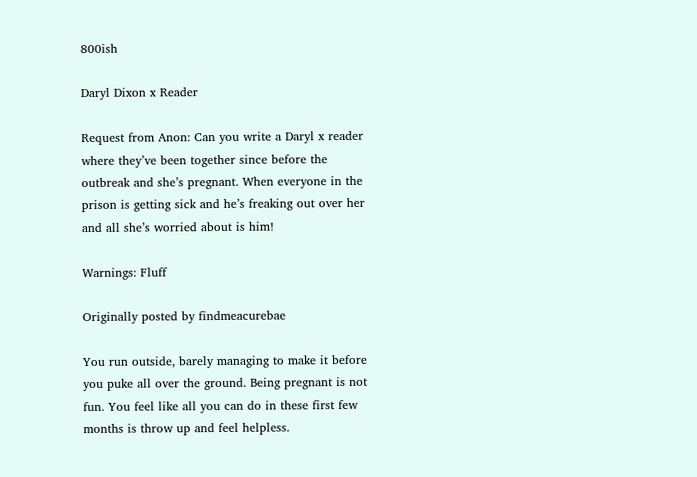800ish

Daryl Dixon x Reader

Request from Anon: Can you write a Daryl x reader where they’ve been together since before the outbreak and she’s pregnant. When everyone in the prison is getting sick and he’s freaking out over her and all she’s worried about is him!

Warnings: Fluff

Originally posted by findmeacurebae

You run outside, barely managing to make it before you puke all over the ground. Being pregnant is not fun. You feel like all you can do in these first few months is throw up and feel helpless.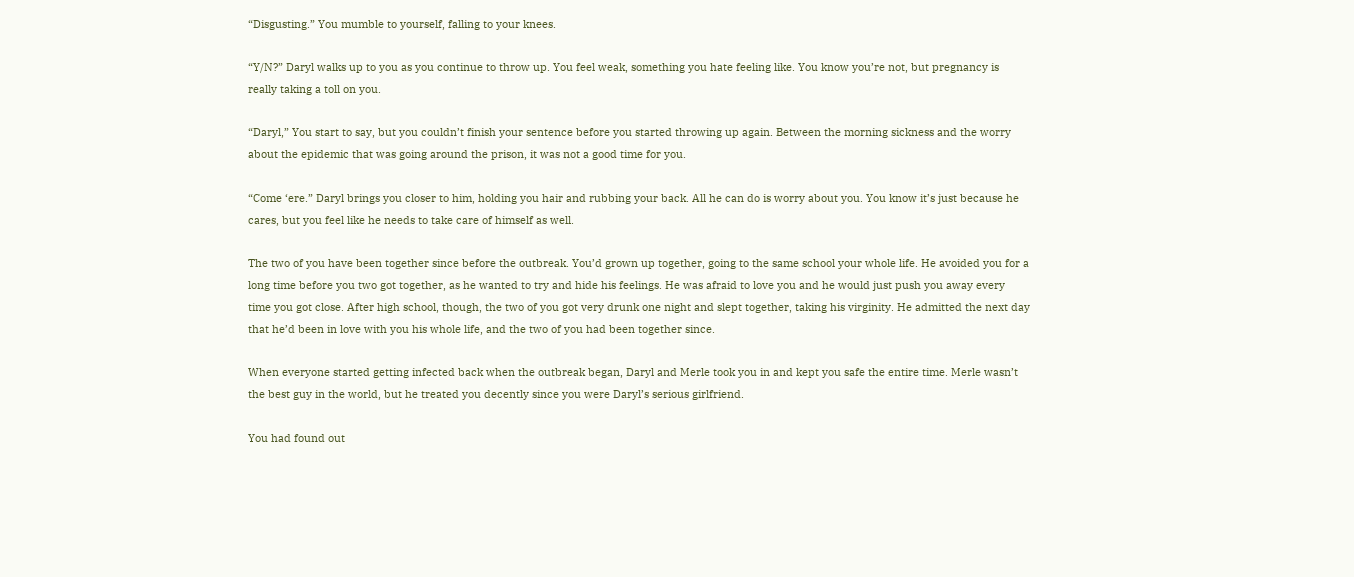“Disgusting.” You mumble to yourself, falling to your knees.

“Y/N?” Daryl walks up to you as you continue to throw up. You feel weak, something you hate feeling like. You know you’re not, but pregnancy is really taking a toll on you.

“Daryl,” You start to say, but you couldn’t finish your sentence before you started throwing up again. Between the morning sickness and the worry about the epidemic that was going around the prison, it was not a good time for you.

“Come ‘ere.” Daryl brings you closer to him, holding you hair and rubbing your back. All he can do is worry about you. You know it’s just because he cares, but you feel like he needs to take care of himself as well.

The two of you have been together since before the outbreak. You’d grown up together, going to the same school your whole life. He avoided you for a long time before you two got together, as he wanted to try and hide his feelings. He was afraid to love you and he would just push you away every time you got close. After high school, though, the two of you got very drunk one night and slept together, taking his virginity. He admitted the next day that he’d been in love with you his whole life, and the two of you had been together since.

When everyone started getting infected back when the outbreak began, Daryl and Merle took you in and kept you safe the entire time. Merle wasn’t the best guy in the world, but he treated you decently since you were Daryl’s serious girlfriend.

You had found out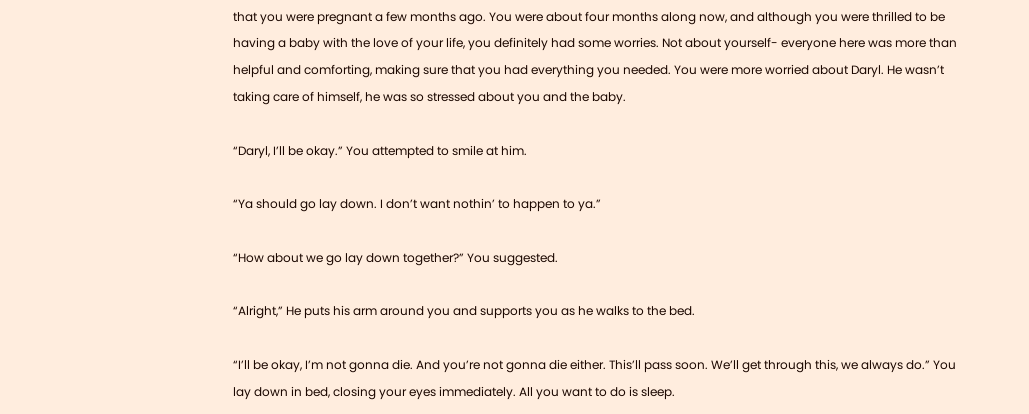that you were pregnant a few months ago. You were about four months along now, and although you were thrilled to be having a baby with the love of your life, you definitely had some worries. Not about yourself- everyone here was more than helpful and comforting, making sure that you had everything you needed. You were more worried about Daryl. He wasn’t taking care of himself, he was so stressed about you and the baby.

“Daryl, I’ll be okay.” You attempted to smile at him.

“Ya should go lay down. I don’t want nothin’ to happen to ya.”

“How about we go lay down together?” You suggested.

“Alright,” He puts his arm around you and supports you as he walks to the bed.

“I’ll be okay, I’m not gonna die. And you’re not gonna die either. This’ll pass soon. We’ll get through this, we always do.” You lay down in bed, closing your eyes immediately. All you want to do is sleep.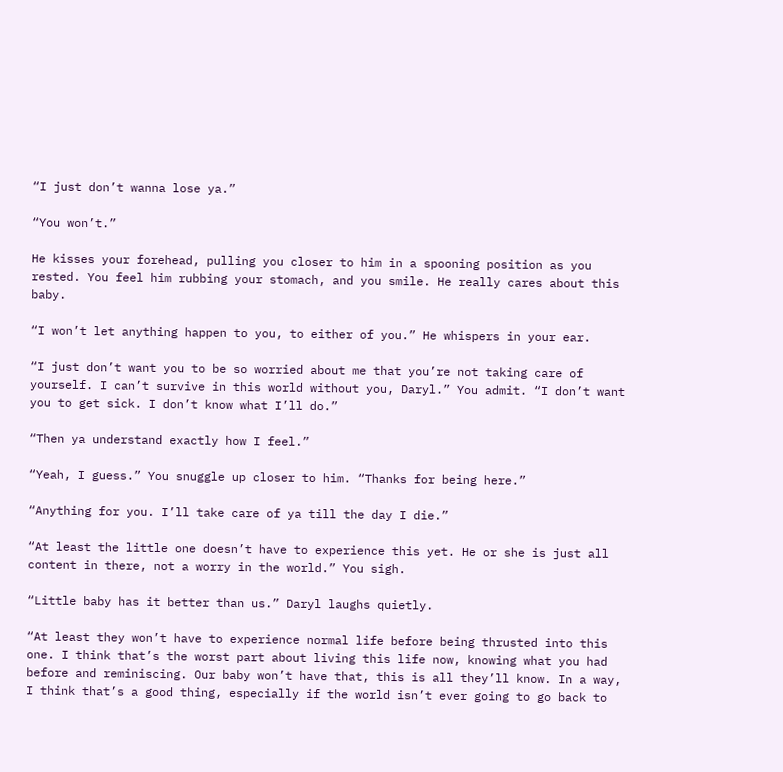“I just don’t wanna lose ya.”

“You won’t.”

He kisses your forehead, pulling you closer to him in a spooning position as you rested. You feel him rubbing your stomach, and you smile. He really cares about this baby.

“I won’t let anything happen to you, to either of you.” He whispers in your ear.

“I just don’t want you to be so worried about me that you’re not taking care of yourself. I can’t survive in this world without you, Daryl.” You admit. “I don’t want you to get sick. I don’t know what I’ll do.”

“Then ya understand exactly how I feel.”

“Yeah, I guess.” You snuggle up closer to him. “Thanks for being here.”

“Anything for you. I’ll take care of ya till the day I die.”

“At least the little one doesn’t have to experience this yet. He or she is just all content in there, not a worry in the world.” You sigh.

“Little baby has it better than us.” Daryl laughs quietly.

“At least they won’t have to experience normal life before being thrusted into this one. I think that’s the worst part about living this life now, knowing what you had before and reminiscing. Our baby won’t have that, this is all they’ll know. In a way, I think that’s a good thing, especially if the world isn’t ever going to go back to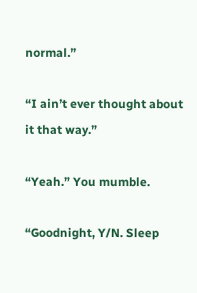normal.”

“I ain’t ever thought about it that way.”

“Yeah.” You mumble.

“Goodnight, Y/N. Sleep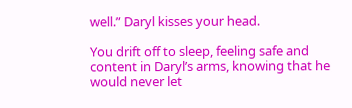well.” Daryl kisses your head.

You drift off to sleep, feeling safe and content in Daryl’s arms, knowing that he would never let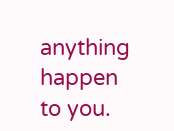anything happen to you.